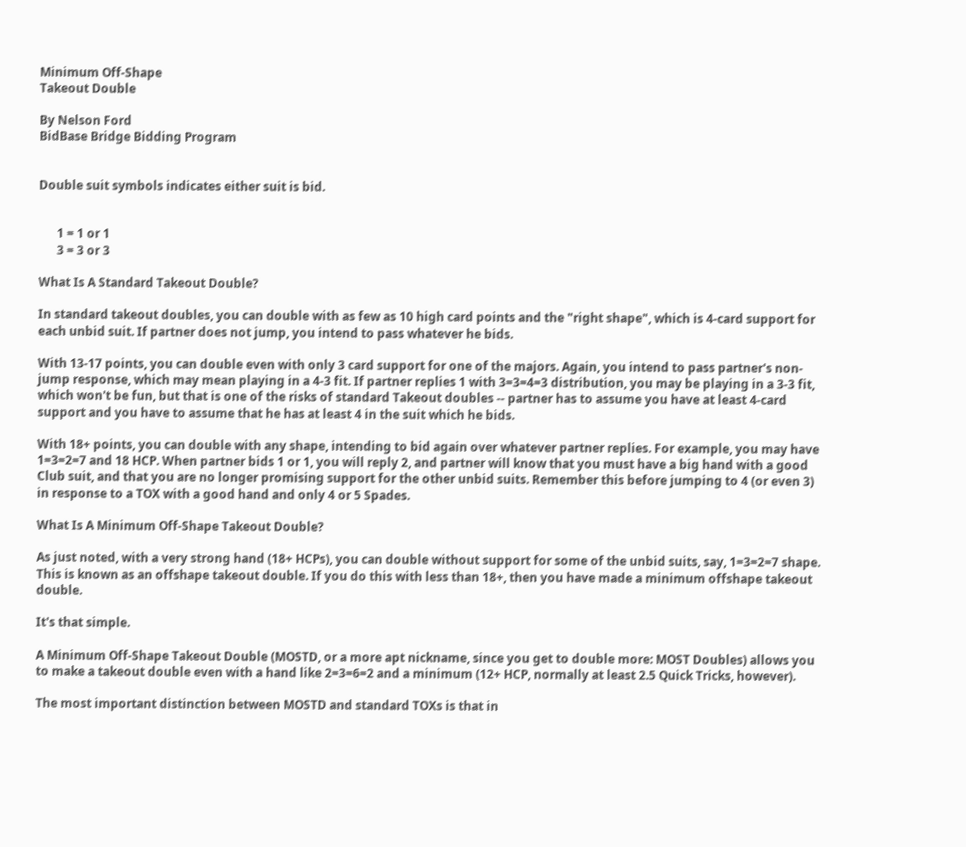Minimum Off-Shape
Takeout Double

By Nelson Ford
BidBase Bridge Bidding Program


Double suit symbols indicates either suit is bid.


      1 = 1 or 1
      3 = 3 or 3

What Is A Standard Takeout Double?

In standard takeout doubles, you can double with as few as 10 high card points and the "right shape", which is 4-card support for each unbid suit. If partner does not jump, you intend to pass whatever he bids.

With 13-17 points, you can double even with only 3 card support for one of the majors. Again, you intend to pass partner's non-jump response, which may mean playing in a 4-3 fit. If partner replies 1 with 3=3=4=3 distribution, you may be playing in a 3-3 fit, which won't be fun, but that is one of the risks of standard Takeout doubles -- partner has to assume you have at least 4-card support and you have to assume that he has at least 4 in the suit which he bids.

With 18+ points, you can double with any shape, intending to bid again over whatever partner replies. For example, you may have 1=3=2=7 and 18 HCP. When partner bids 1 or 1, you will reply 2, and partner will know that you must have a big hand with a good Club suit, and that you are no longer promising support for the other unbid suits. Remember this before jumping to 4 (or even 3) in response to a TOX with a good hand and only 4 or 5 Spades.

What Is A Minimum Off-Shape Takeout Double?

As just noted, with a very strong hand (18+ HCPs), you can double without support for some of the unbid suits, say, 1=3=2=7 shape. This is known as an offshape takeout double. If you do this with less than 18+, then you have made a minimum offshape takeout double.

It's that simple.

A Minimum Off-Shape Takeout Double (MOSTD, or a more apt nickname, since you get to double more: MOST Doubles) allows you to make a takeout double even with a hand like 2=3=6=2 and a minimum (12+ HCP, normally at least 2.5 Quick Tricks, however).

The most important distinction between MOSTD and standard TOXs is that in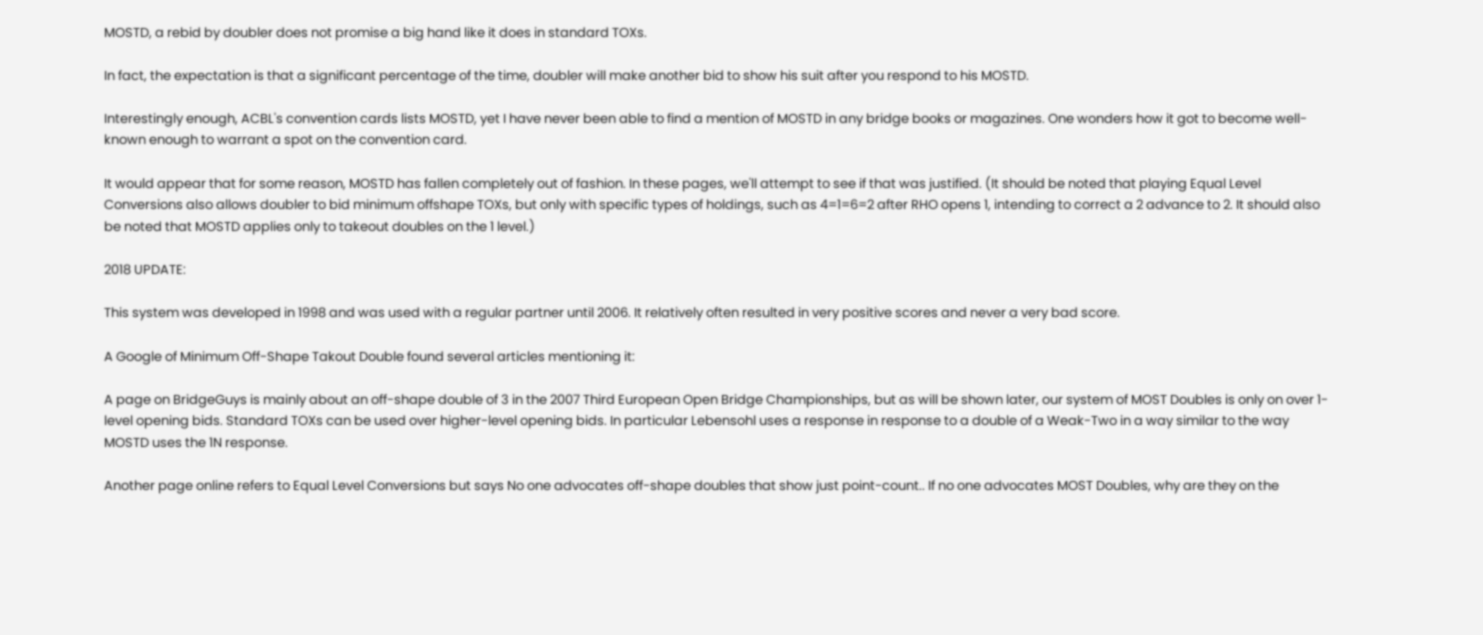MOSTD, a rebid by doubler does not promise a big hand like it does in standard TOXs.

In fact, the expectation is that a significant percentage of the time, doubler will make another bid to show his suit after you respond to his MOSTD.

Interestingly enough, ACBL's convention cards lists MOSTD, yet I have never been able to find a mention of MOSTD in any bridge books or magazines. One wonders how it got to become well-known enough to warrant a spot on the convention card.

It would appear that for some reason, MOSTD has fallen completely out of fashion. In these pages, we'll attempt to see if that was justified. (It should be noted that playing Equal Level Conversions also allows doubler to bid minimum offshape TOXs, but only with specific types of holdings, such as 4=1=6=2 after RHO opens 1, intending to correct a 2 advance to 2. It should also be noted that MOSTD applies only to takeout doubles on the 1 level.)

2018 UPDATE:

This system was developed in 1998 and was used with a regular partner until 2006. It relatively often resulted in very positive scores and never a very bad score.

A Google of Minimum Off-Shape Takout Double found several articles mentioning it:

A page on BridgeGuys is mainly about an off-shape double of 3 in the 2007 Third European Open Bridge Championships, but as will be shown later, our system of MOST Doubles is only on over 1-level opening bids. Standard TOXs can be used over higher-level opening bids. In particular Lebensohl uses a response in response to a double of a Weak-Two in a way similar to the way MOSTD uses the 1N response.

Another page online refers to Equal Level Conversions but says No one advocates off-shape doubles that show just point-count.. If no one advocates MOST Doubles, why are they on the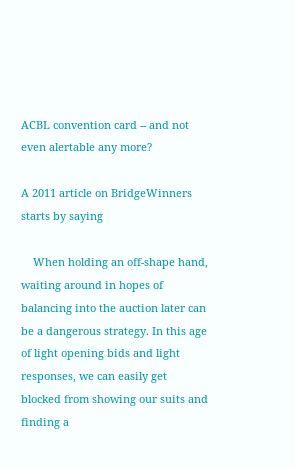ACBL convention card -- and not even alertable any more?

A 2011 article on BridgeWinners starts by saying

    When holding an off-shape hand, waiting around in hopes of balancing into the auction later can be a dangerous strategy. In this age of light opening bids and light responses, we can easily get blocked from showing our suits and finding a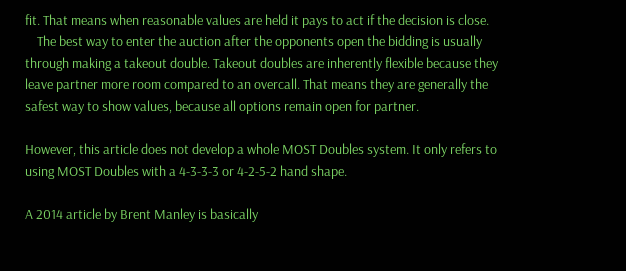fit. That means when reasonable values are held it pays to act if the decision is close.
    The best way to enter the auction after the opponents open the bidding is usually through making a takeout double. Takeout doubles are inherently flexible because they leave partner more room compared to an overcall. That means they are generally the safest way to show values, because all options remain open for partner.

However, this article does not develop a whole MOST Doubles system. It only refers to using MOST Doubles with a 4-3-3-3 or 4-2-5-2 hand shape.

A 2014 article by Brent Manley is basically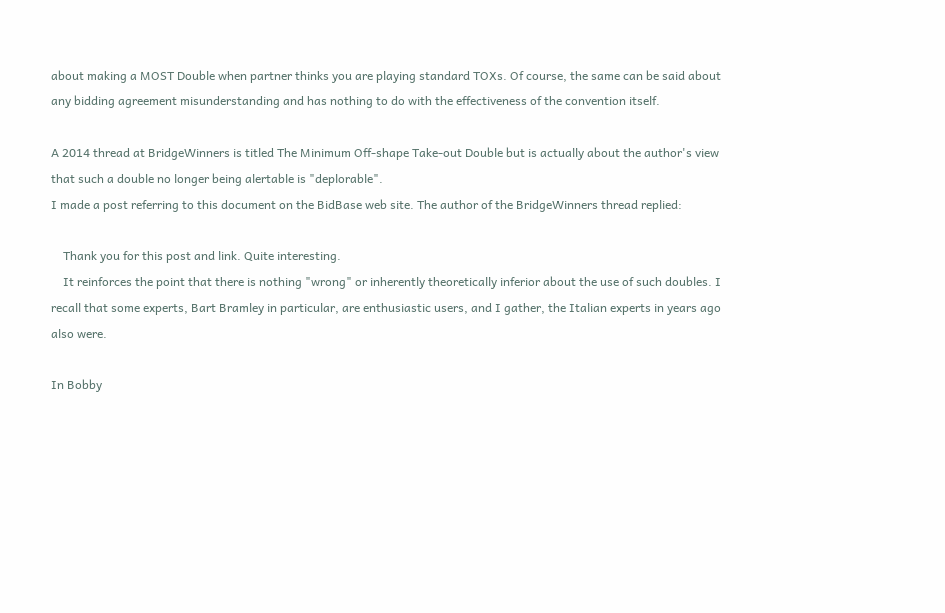about making a MOST Double when partner thinks you are playing standard TOXs. Of course, the same can be said about any bidding agreement misunderstanding and has nothing to do with the effectiveness of the convention itself.

A 2014 thread at BridgeWinners is titled The Minimum Off-shape Take-out Double but is actually about the author's view that such a double no longer being alertable is "deplorable".
I made a post referring to this document on the BidBase web site. The author of the BridgeWinners thread replied:

    Thank you for this post and link. Quite interesting.
    It reinforces the point that there is nothing "wrong" or inherently theoretically inferior about the use of such doubles. I recall that some experts, Bart Bramley in particular, are enthusiastic users, and I gather, the Italian experts in years ago also were.

In Bobby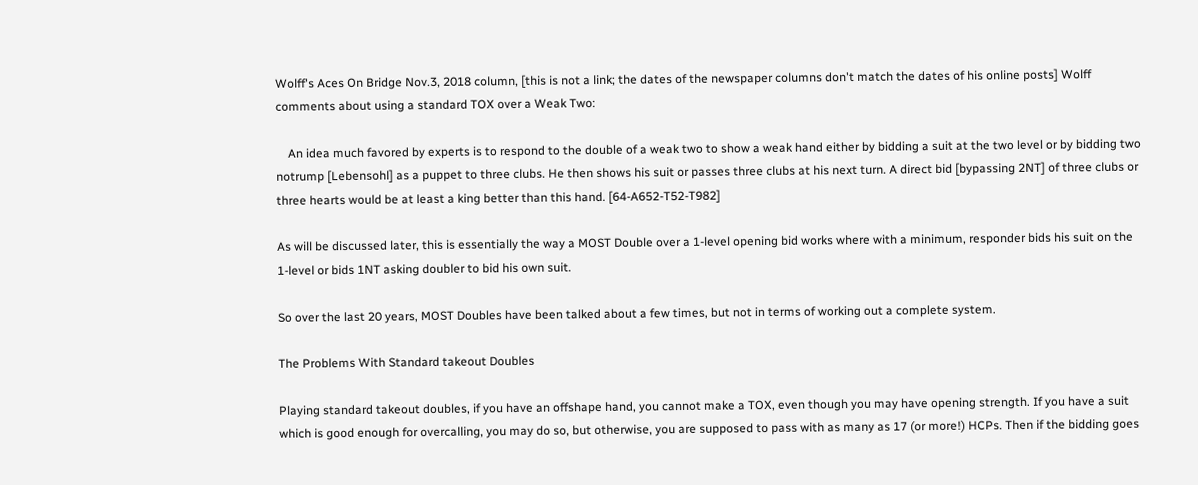Wolff's Aces On Bridge Nov.3, 2018 column, [this is not a link; the dates of the newspaper columns don't match the dates of his online posts] Wolff comments about using a standard TOX over a Weak Two:

    An idea much favored by experts is to respond to the double of a weak two to show a weak hand either by bidding a suit at the two level or by bidding two notrump [Lebensohl] as a puppet to three clubs. He then shows his suit or passes three clubs at his next turn. A direct bid [bypassing 2NT] of three clubs or three hearts would be at least a king better than this hand. [64-A652-T52-T982]

As will be discussed later, this is essentially the way a MOST Double over a 1-level opening bid works where with a minimum, responder bids his suit on the 1-level or bids 1NT asking doubler to bid his own suit.

So over the last 20 years, MOST Doubles have been talked about a few times, but not in terms of working out a complete system.

The Problems With Standard takeout Doubles

Playing standard takeout doubles, if you have an offshape hand, you cannot make a TOX, even though you may have opening strength. If you have a suit which is good enough for overcalling, you may do so, but otherwise, you are supposed to pass with as many as 17 (or more!) HCPs. Then if the bidding goes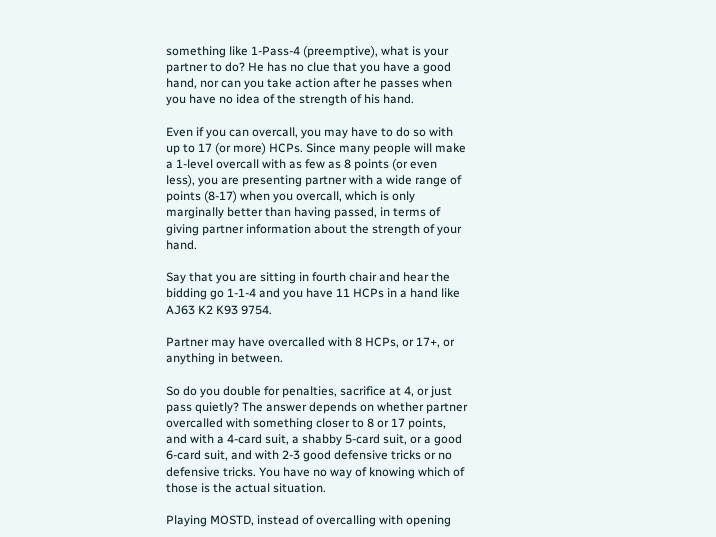something like 1-Pass-4 (preemptive), what is your partner to do? He has no clue that you have a good hand, nor can you take action after he passes when you have no idea of the strength of his hand.

Even if you can overcall, you may have to do so with up to 17 (or more) HCPs. Since many people will make a 1-level overcall with as few as 8 points (or even less), you are presenting partner with a wide range of points (8-17) when you overcall, which is only marginally better than having passed, in terms of giving partner information about the strength of your hand.

Say that you are sitting in fourth chair and hear the bidding go 1-1-4 and you have 11 HCPs in a hand like AJ63 K2 K93 9754.

Partner may have overcalled with 8 HCPs, or 17+, or anything in between.

So do you double for penalties, sacrifice at 4, or just pass quietly? The answer depends on whether partner overcalled with something closer to 8 or 17 points, and with a 4-card suit, a shabby 5-card suit, or a good 6-card suit, and with 2-3 good defensive tricks or no defensive tricks. You have no way of knowing which of those is the actual situation.

Playing MOSTD, instead of overcalling with opening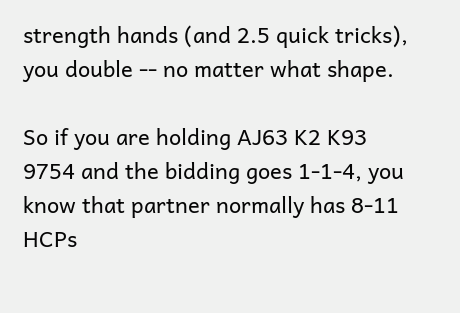strength hands (and 2.5 quick tricks), you double -- no matter what shape.

So if you are holding AJ63 K2 K93 9754 and the bidding goes 1-1-4, you know that partner normally has 8-11 HCPs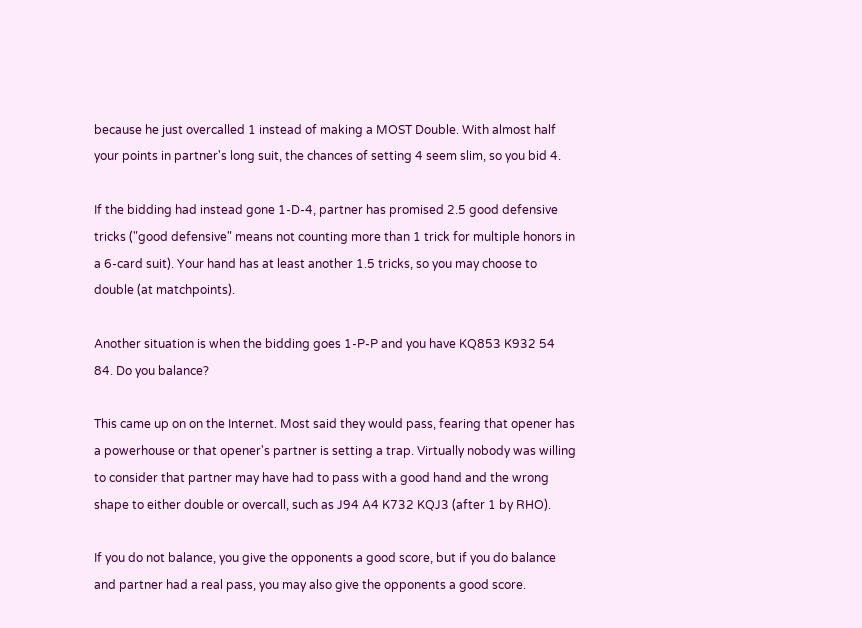because he just overcalled 1 instead of making a MOST Double. With almost half your points in partner's long suit, the chances of setting 4 seem slim, so you bid 4.

If the bidding had instead gone 1-D-4, partner has promised 2.5 good defensive tricks ("good defensive" means not counting more than 1 trick for multiple honors in a 6-card suit). Your hand has at least another 1.5 tricks, so you may choose to double (at matchpoints).

Another situation is when the bidding goes 1-P-P and you have KQ853 K932 54 84. Do you balance?

This came up on on the Internet. Most said they would pass, fearing that opener has a powerhouse or that opener's partner is setting a trap. Virtually nobody was willing to consider that partner may have had to pass with a good hand and the wrong shape to either double or overcall, such as J94 A4 K732 KQJ3 (after 1 by RHO).

If you do not balance, you give the opponents a good score, but if you do balance and partner had a real pass, you may also give the opponents a good score.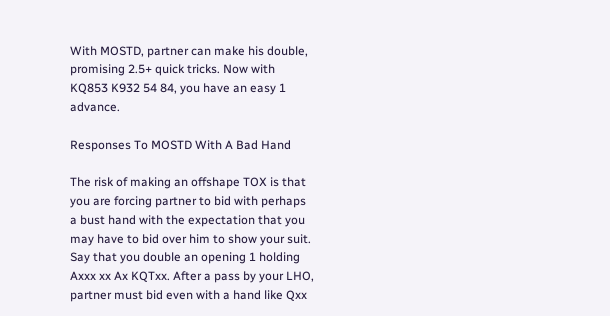With MOSTD, partner can make his double, promising 2.5+ quick tricks. Now with KQ853 K932 54 84, you have an easy 1 advance.

Responses To MOSTD With A Bad Hand

The risk of making an offshape TOX is that you are forcing partner to bid with perhaps a bust hand with the expectation that you may have to bid over him to show your suit. Say that you double an opening 1 holding Axxx xx Ax KQTxx. After a pass by your LHO, partner must bid even with a hand like Qxx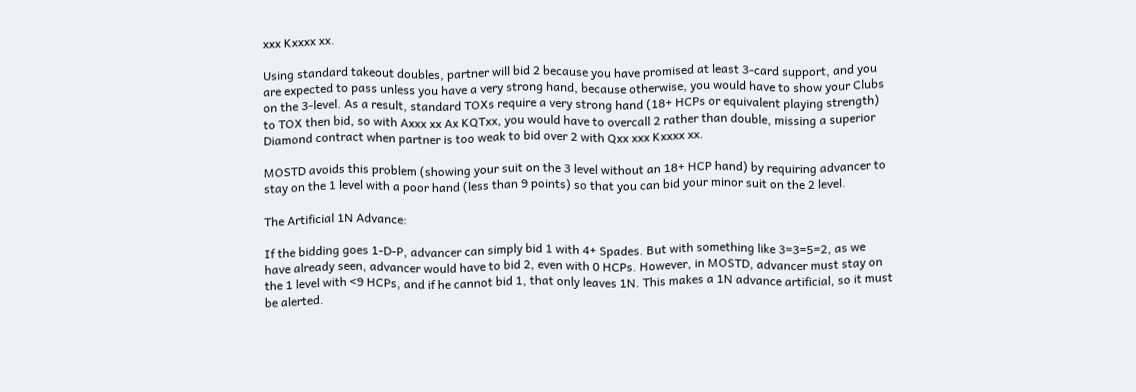xxx Kxxxx xx.

Using standard takeout doubles, partner will bid 2 because you have promised at least 3-card support, and you are expected to pass unless you have a very strong hand, because otherwise, you would have to show your Clubs on the 3-level. As a result, standard TOXs require a very strong hand (18+ HCPs or equivalent playing strength) to TOX then bid, so with Axxx xx Ax KQTxx, you would have to overcall 2 rather than double, missing a superior Diamond contract when partner is too weak to bid over 2 with Qxx xxx Kxxxx xx.

MOSTD avoids this problem (showing your suit on the 3 level without an 18+ HCP hand) by requiring advancer to stay on the 1 level with a poor hand (less than 9 points) so that you can bid your minor suit on the 2 level.

The Artificial 1N Advance:

If the bidding goes 1-D-P, advancer can simply bid 1 with 4+ Spades. But with something like 3=3=5=2, as we have already seen, advancer would have to bid 2, even with 0 HCPs. However, in MOSTD, advancer must stay on the 1 level with <9 HCPs, and if he cannot bid 1, that only leaves 1N. This makes a 1N advance artificial, so it must be alerted.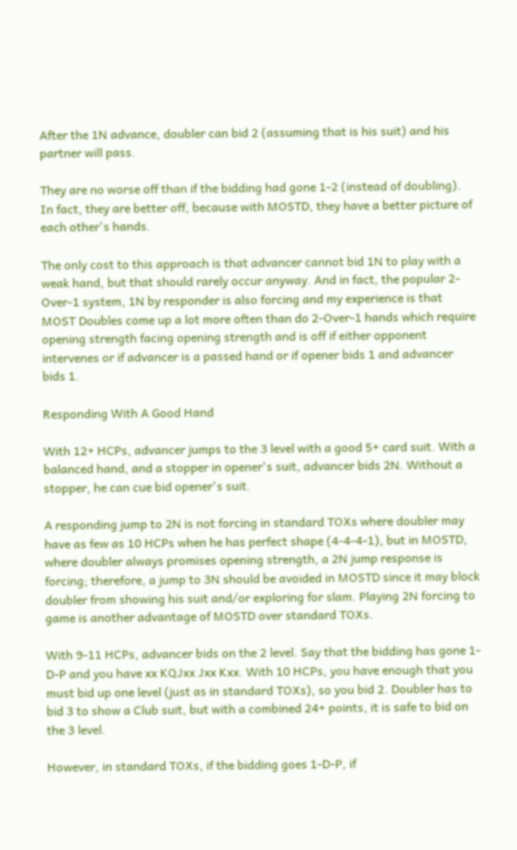After the 1N advance, doubler can bid 2 (assuming that is his suit) and his partner will pass.

They are no worse off than if the bidding had gone 1-2 (instead of doubling). In fact, they are better off, because with MOSTD, they have a better picture of each other's hands.

The only cost to this approach is that advancer cannot bid 1N to play with a weak hand, but that should rarely occur anyway. And in fact, the popular 2-Over-1 system, 1N by responder is also forcing and my experience is that MOST Doubles come up a lot more often than do 2-Over-1 hands which require opening strength facing opening strength and is off if either opponent intervenes or if advancer is a passed hand or if opener bids 1 and advancer bids 1.

Responding With A Good Hand

With 12+ HCPs, advancer jumps to the 3 level with a good 5+ card suit. With a balanced hand, and a stopper in opener's suit, advancer bids 2N. Without a stopper, he can cue bid opener's suit.

A responding jump to 2N is not forcing in standard TOXs where doubler may have as few as 10 HCPs when he has perfect shape (4-4-4-1), but in MOSTD, where doubler always promises opening strength, a 2N jump response is forcing; therefore, a jump to 3N should be avoided in MOSTD since it may block doubler from showing his suit and/or exploring for slam. Playing 2N forcing to game is another advantage of MOSTD over standard TOXs.

With 9-11 HCPs, advancer bids on the 2 level. Say that the bidding has gone 1-D-P and you have xx KQJxx Jxx Kxx. With 10 HCPs, you have enough that you must bid up one level (just as in standard TOXs), so you bid 2. Doubler has to bid 3 to show a Club suit, but with a combined 24+ points, it is safe to bid on the 3 level.

However, in standard TOXs, if the bidding goes 1-D-P, if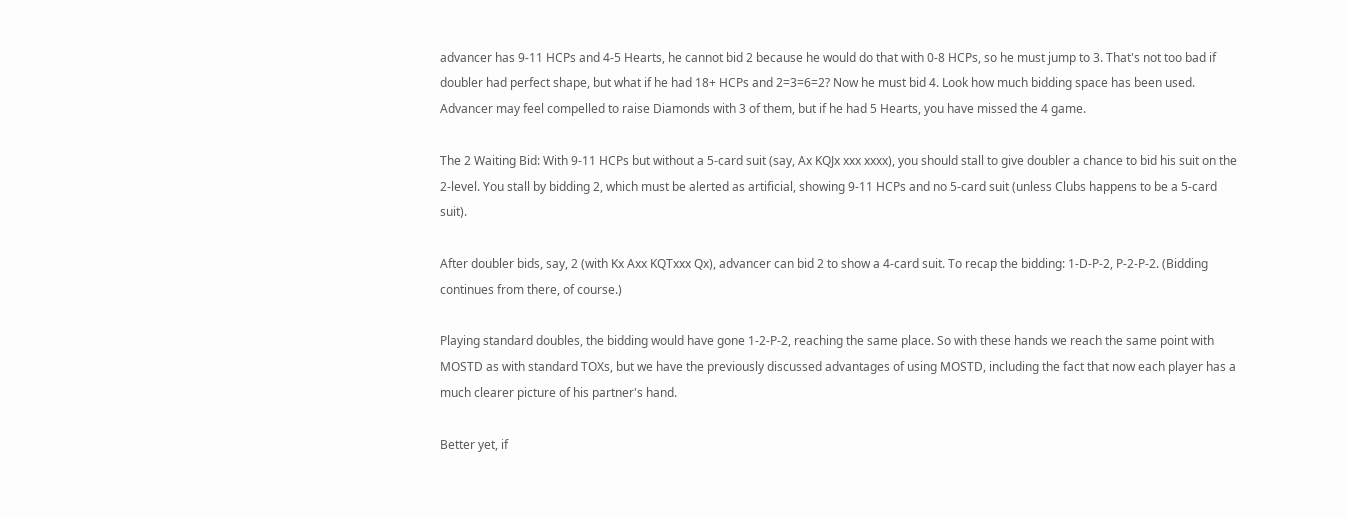advancer has 9-11 HCPs and 4-5 Hearts, he cannot bid 2 because he would do that with 0-8 HCPs, so he must jump to 3. That's not too bad if doubler had perfect shape, but what if he had 18+ HCPs and 2=3=6=2? Now he must bid 4. Look how much bidding space has been used. Advancer may feel compelled to raise Diamonds with 3 of them, but if he had 5 Hearts, you have missed the 4 game.

The 2 Waiting Bid: With 9-11 HCPs but without a 5-card suit (say, Ax KQJx xxx xxxx), you should stall to give doubler a chance to bid his suit on the 2-level. You stall by bidding 2, which must be alerted as artificial, showing 9-11 HCPs and no 5-card suit (unless Clubs happens to be a 5-card suit).

After doubler bids, say, 2 (with Kx Axx KQTxxx Qx), advancer can bid 2 to show a 4-card suit. To recap the bidding: 1-D-P-2, P-2-P-2. (Bidding continues from there, of course.)

Playing standard doubles, the bidding would have gone 1-2-P-2, reaching the same place. So with these hands we reach the same point with MOSTD as with standard TOXs, but we have the previously discussed advantages of using MOSTD, including the fact that now each player has a much clearer picture of his partner's hand.

Better yet, if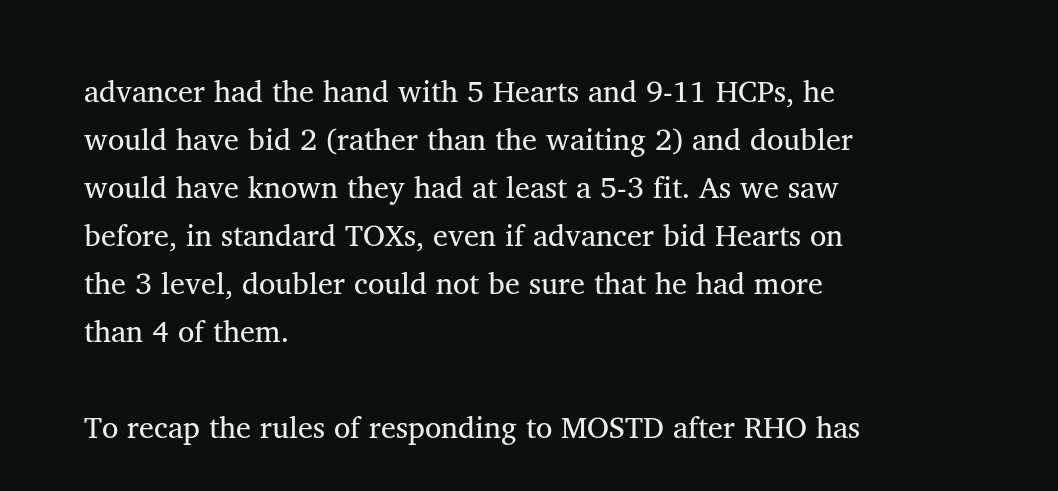advancer had the hand with 5 Hearts and 9-11 HCPs, he would have bid 2 (rather than the waiting 2) and doubler would have known they had at least a 5-3 fit. As we saw before, in standard TOXs, even if advancer bid Hearts on the 3 level, doubler could not be sure that he had more than 4 of them.

To recap the rules of responding to MOSTD after RHO has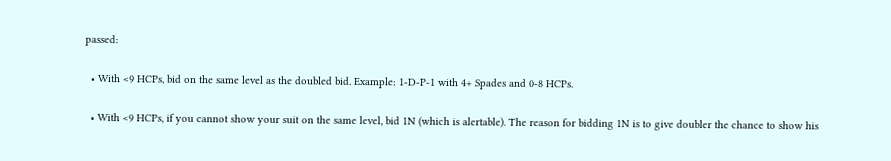passed:

  • With <9 HCPs, bid on the same level as the doubled bid. Example: 1-D-P-1 with 4+ Spades and 0-8 HCPs.

  • With <9 HCPs, if you cannot show your suit on the same level, bid 1N (which is alertable). The reason for bidding 1N is to give doubler the chance to show his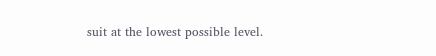suit at the lowest possible level.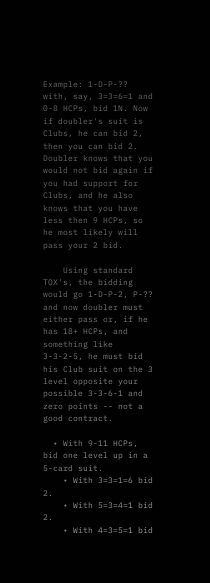Example: 1-D-P-?? with, say, 3=3=6=1 and 0-8 HCPs, bid 1N. Now if doubler's suit is Clubs, he can bid 2, then you can bid 2. Doubler knows that you would not bid again if you had support for Clubs, and he also knows that you have less then 9 HCPs, so he most likely will pass your 2 bid.

    Using standard TOX's, the bidding would go 1-D-P-2, P-?? and now doubler must either pass or, if he has 18+ HCPs, and something like 3-3-2-5, he must bid his Club suit on the 3 level opposite your possible 3-3-6-1 and zero points -- not a good contract.

  • With 9-11 HCPs, bid one level up in a 5-card suit.
    • With 3=3=1=6 bid 2.
    • With 5=3=4=1 bid 2.
    • With 4=3=5=1 bid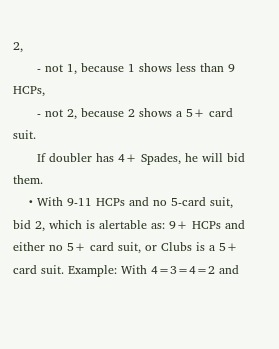2,
      - not 1, because 1 shows less than 9 HCPs,
      - not 2, because 2 shows a 5+ card suit.
      If doubler has 4+ Spades, he will bid them.
    • With 9-11 HCPs and no 5-card suit, bid 2, which is alertable as: 9+ HCPs and either no 5+ card suit, or Clubs is a 5+ card suit. Example: With 4=3=4=2 and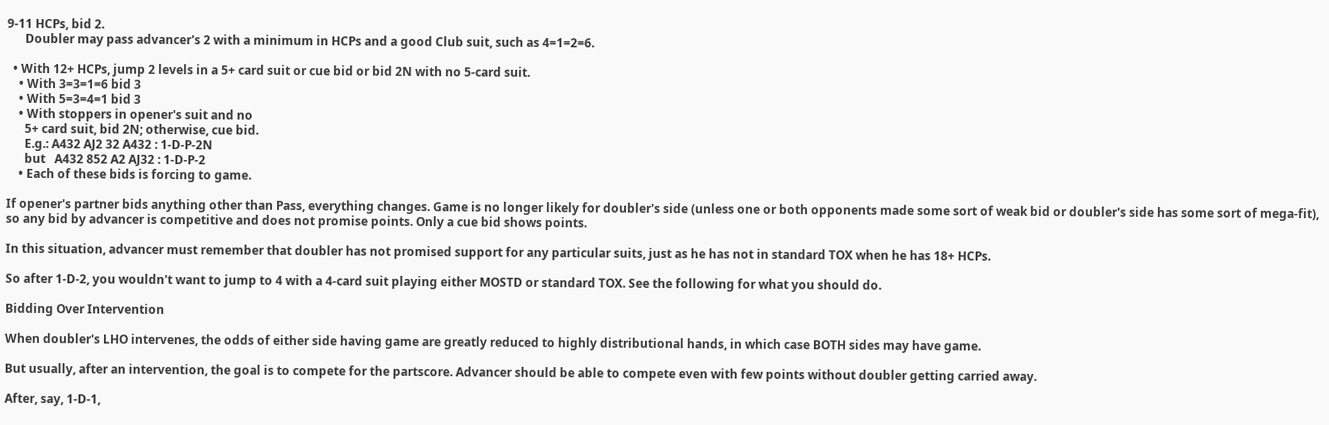9-11 HCPs, bid 2.
      Doubler may pass advancer's 2 with a minimum in HCPs and a good Club suit, such as 4=1=2=6.

  • With 12+ HCPs, jump 2 levels in a 5+ card suit or cue bid or bid 2N with no 5-card suit.
    • With 3=3=1=6 bid 3
    • With 5=3=4=1 bid 3
    • With stoppers in opener's suit and no
      5+ card suit, bid 2N; otherwise, cue bid.
      E.g.: A432 AJ2 32 A432 : 1-D-P-2N
      but   A432 852 A2 AJ32 : 1-D-P-2
    • Each of these bids is forcing to game.

If opener's partner bids anything other than Pass, everything changes. Game is no longer likely for doubler's side (unless one or both opponents made some sort of weak bid or doubler's side has some sort of mega-fit), so any bid by advancer is competitive and does not promise points. Only a cue bid shows points.

In this situation, advancer must remember that doubler has not promised support for any particular suits, just as he has not in standard TOX when he has 18+ HCPs.

So after 1-D-2, you wouldn't want to jump to 4 with a 4-card suit playing either MOSTD or standard TOX. See the following for what you should do.

Bidding Over Intervention

When doubler's LHO intervenes, the odds of either side having game are greatly reduced to highly distributional hands, in which case BOTH sides may have game.

But usually, after an intervention, the goal is to compete for the partscore. Advancer should be able to compete even with few points without doubler getting carried away.

After, say, 1-D-1,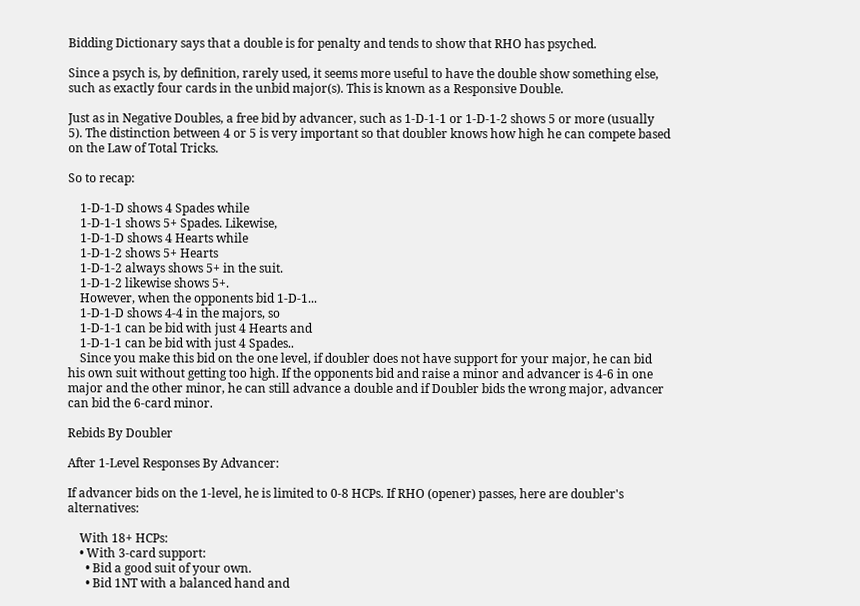Bidding Dictionary says that a double is for penalty and tends to show that RHO has psyched.

Since a psych is, by definition, rarely used, it seems more useful to have the double show something else, such as exactly four cards in the unbid major(s). This is known as a Responsive Double.

Just as in Negative Doubles, a free bid by advancer, such as 1-D-1-1 or 1-D-1-2 shows 5 or more (usually 5). The distinction between 4 or 5 is very important so that doubler knows how high he can compete based on the Law of Total Tricks.

So to recap:

    1-D-1-D shows 4 Spades while
    1-D-1-1 shows 5+ Spades. Likewise,
    1-D-1-D shows 4 Hearts while
    1-D-1-2 shows 5+ Hearts
    1-D-1-2 always shows 5+ in the suit.
    1-D-1-2 likewise shows 5+.
    However, when the opponents bid 1-D-1...
    1-D-1-D shows 4-4 in the majors, so
    1-D-1-1 can be bid with just 4 Hearts and
    1-D-1-1 can be bid with just 4 Spades..
    Since you make this bid on the one level, if doubler does not have support for your major, he can bid his own suit without getting too high. If the opponents bid and raise a minor and advancer is 4-6 in one major and the other minor, he can still advance a double and if Doubler bids the wrong major, advancer can bid the 6-card minor.

Rebids By Doubler

After 1-Level Responses By Advancer:

If advancer bids on the 1-level, he is limited to 0-8 HCPs. If RHO (opener) passes, here are doubler's alternatives:

    With 18+ HCPs:
    • With 3-card support:
      • Bid a good suit of your own.
      • Bid 1NT with a balanced hand and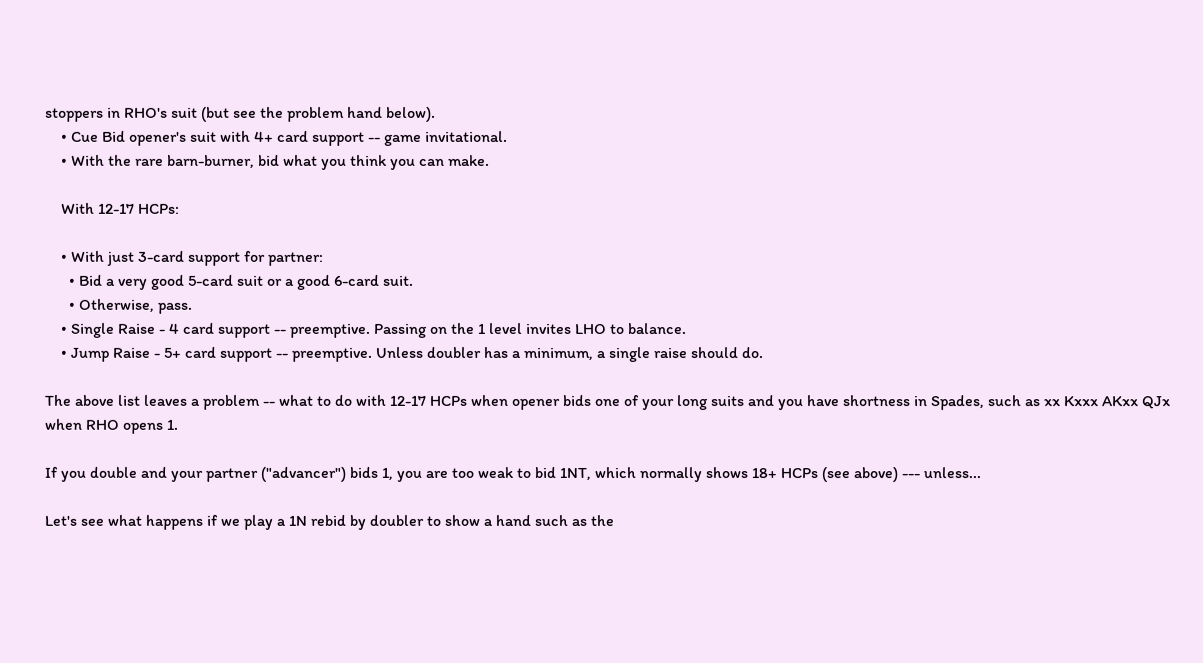stoppers in RHO's suit (but see the problem hand below).
    • Cue Bid opener's suit with 4+ card support -- game invitational.
    • With the rare barn-burner, bid what you think you can make.

    With 12-17 HCPs:

    • With just 3-card support for partner:
      • Bid a very good 5-card suit or a good 6-card suit.
      • Otherwise, pass.
    • Single Raise - 4 card support -- preemptive. Passing on the 1 level invites LHO to balance.
    • Jump Raise - 5+ card support -- preemptive. Unless doubler has a minimum, a single raise should do.

The above list leaves a problem -- what to do with 12-17 HCPs when opener bids one of your long suits and you have shortness in Spades, such as xx Kxxx AKxx QJx when RHO opens 1.

If you double and your partner ("advancer") bids 1, you are too weak to bid 1NT, which normally shows 18+ HCPs (see above) --- unless...

Let's see what happens if we play a 1N rebid by doubler to show a hand such as the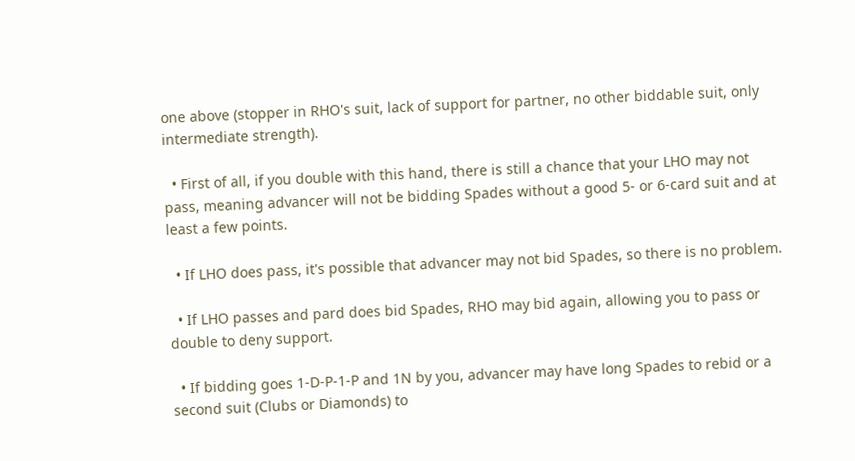one above (stopper in RHO's suit, lack of support for partner, no other biddable suit, only intermediate strength).

  • First of all, if you double with this hand, there is still a chance that your LHO may not pass, meaning advancer will not be bidding Spades without a good 5- or 6-card suit and at least a few points.

  • If LHO does pass, it's possible that advancer may not bid Spades, so there is no problem.

  • If LHO passes and pard does bid Spades, RHO may bid again, allowing you to pass or double to deny support.

  • If bidding goes 1-D-P-1-P and 1N by you, advancer may have long Spades to rebid or a second suit (Clubs or Diamonds) to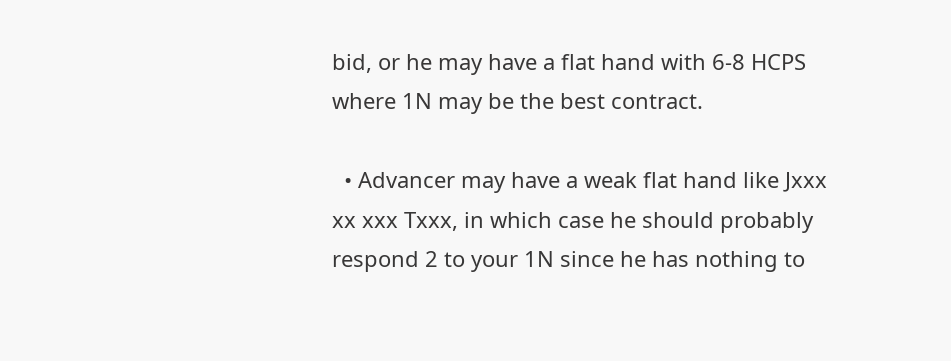bid, or he may have a flat hand with 6-8 HCPS where 1N may be the best contract.

  • Advancer may have a weak flat hand like Jxxx xx xxx Txxx, in which case he should probably respond 2 to your 1N since he has nothing to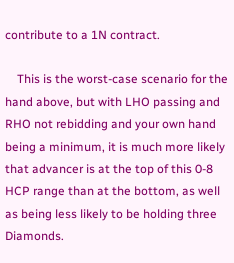contribute to a 1N contract.

    This is the worst-case scenario for the hand above, but with LHO passing and RHO not rebidding and your own hand being a minimum, it is much more likely that advancer is at the top of this 0-8 HCP range than at the bottom, as well as being less likely to be holding three Diamonds.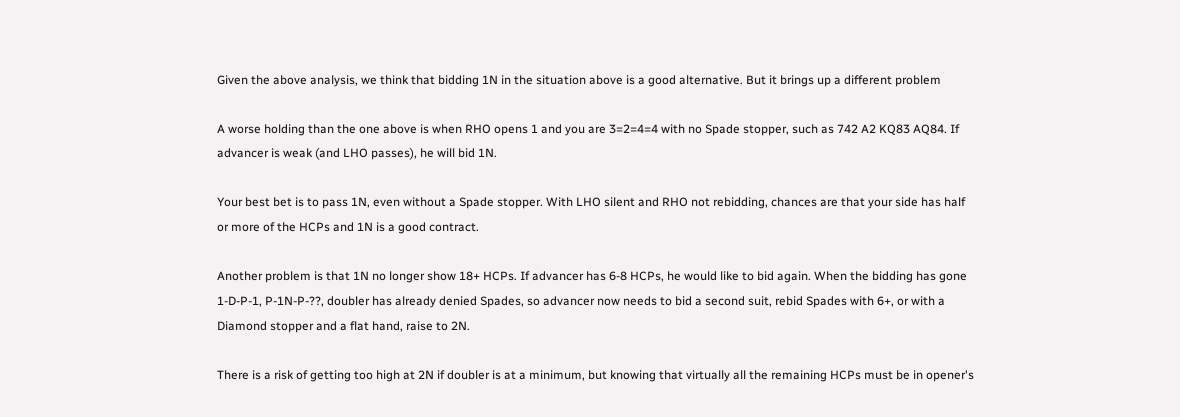Given the above analysis, we think that bidding 1N in the situation above is a good alternative. But it brings up a different problem

A worse holding than the one above is when RHO opens 1 and you are 3=2=4=4 with no Spade stopper, such as 742 A2 KQ83 AQ84. If advancer is weak (and LHO passes), he will bid 1N.

Your best bet is to pass 1N, even without a Spade stopper. With LHO silent and RHO not rebidding, chances are that your side has half or more of the HCPs and 1N is a good contract.

Another problem is that 1N no longer show 18+ HCPs. If advancer has 6-8 HCPs, he would like to bid again. When the bidding has gone 1-D-P-1, P-1N-P-??, doubler has already denied Spades, so advancer now needs to bid a second suit, rebid Spades with 6+, or with a Diamond stopper and a flat hand, raise to 2N.

There is a risk of getting too high at 2N if doubler is at a minimum, but knowing that virtually all the remaining HCPs must be in opener's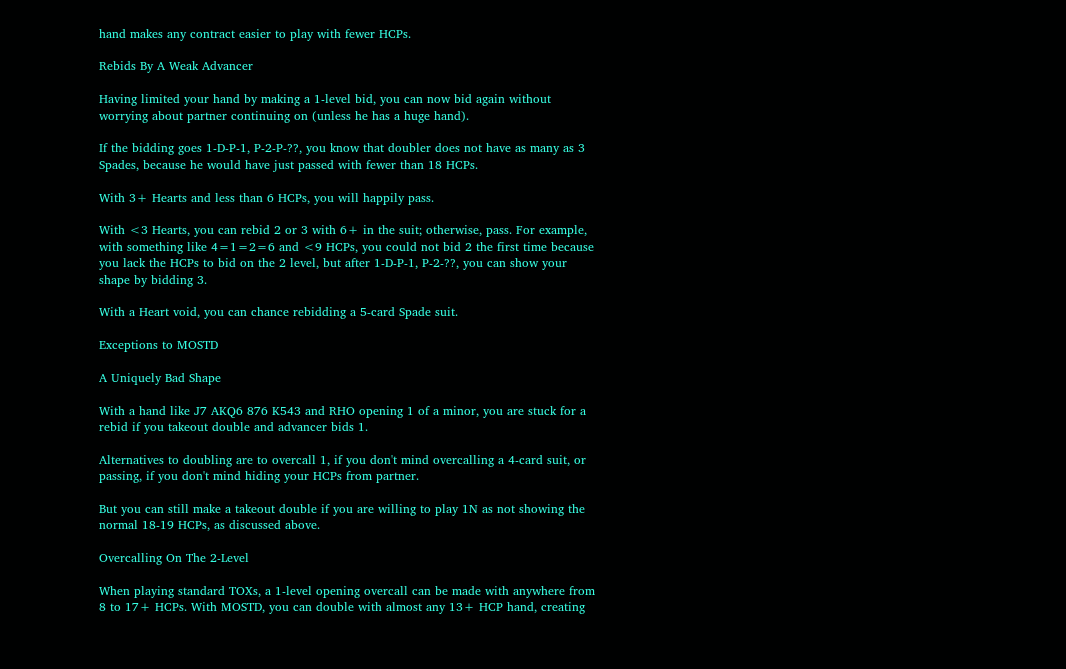hand makes any contract easier to play with fewer HCPs.

Rebids By A Weak Advancer

Having limited your hand by making a 1-level bid, you can now bid again without worrying about partner continuing on (unless he has a huge hand).

If the bidding goes 1-D-P-1, P-2-P-??, you know that doubler does not have as many as 3 Spades, because he would have just passed with fewer than 18 HCPs.

With 3+ Hearts and less than 6 HCPs, you will happily pass.

With <3 Hearts, you can rebid 2 or 3 with 6+ in the suit; otherwise, pass. For example, with something like 4=1=2=6 and <9 HCPs, you could not bid 2 the first time because you lack the HCPs to bid on the 2 level, but after 1-D-P-1, P-2-??, you can show your shape by bidding 3.

With a Heart void, you can chance rebidding a 5-card Spade suit.

Exceptions to MOSTD

A Uniquely Bad Shape

With a hand like J7 AKQ6 876 K543 and RHO opening 1 of a minor, you are stuck for a rebid if you takeout double and advancer bids 1.

Alternatives to doubling are to overcall 1, if you don't mind overcalling a 4-card suit, or passing, if you don't mind hiding your HCPs from partner.

But you can still make a takeout double if you are willing to play 1N as not showing the normal 18-19 HCPs, as discussed above.

Overcalling On The 2-Level

When playing standard TOXs, a 1-level opening overcall can be made with anywhere from 8 to 17+ HCPs. With MOSTD, you can double with almost any 13+ HCP hand, creating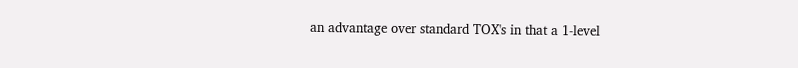an advantage over standard TOX's in that a 1-level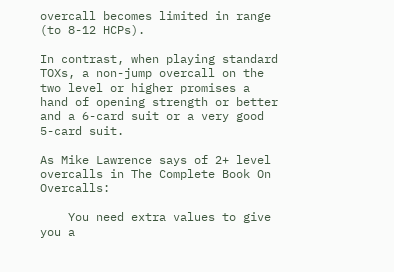overcall becomes limited in range (to 8-12 HCPs).

In contrast, when playing standard TOXs, a non-jump overcall on the two level or higher promises a hand of opening strength or better and a 6-card suit or a very good 5-card suit.

As Mike Lawrence says of 2+ level overcalls in The Complete Book On Overcalls:

    You need extra values to give you a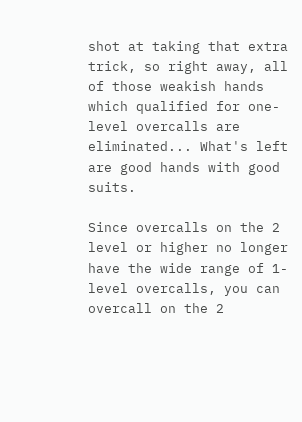shot at taking that extra trick, so right away, all of those weakish hands which qualified for one-level overcalls are eliminated... What's left are good hands with good suits.

Since overcalls on the 2 level or higher no longer have the wide range of 1-level overcalls, you can overcall on the 2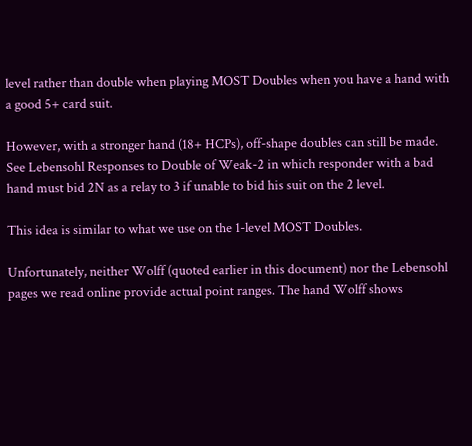level rather than double when playing MOST Doubles when you have a hand with a good 5+ card suit.

However, with a stronger hand (18+ HCPs), off-shape doubles can still be made. See Lebensohl Responses to Double of Weak-2 in which responder with a bad hand must bid 2N as a relay to 3 if unable to bid his suit on the 2 level.

This idea is similar to what we use on the 1-level MOST Doubles.

Unfortunately, neither Wolff (quoted earlier in this document) nor the Lebensohl pages we read online provide actual point ranges. The hand Wolff shows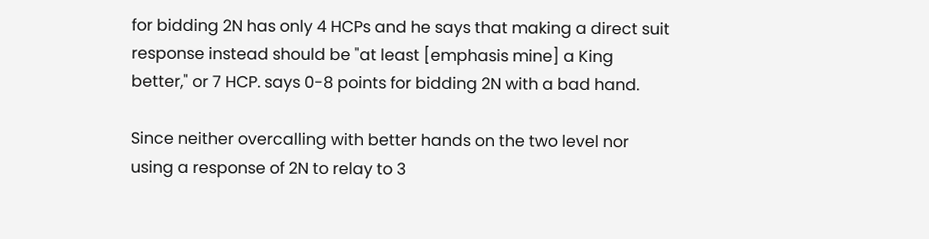for bidding 2N has only 4 HCPs and he says that making a direct suit response instead should be "at least [emphasis mine] a King better," or 7 HCP. says 0-8 points for bidding 2N with a bad hand.

Since neither overcalling with better hands on the two level nor using a response of 2N to relay to 3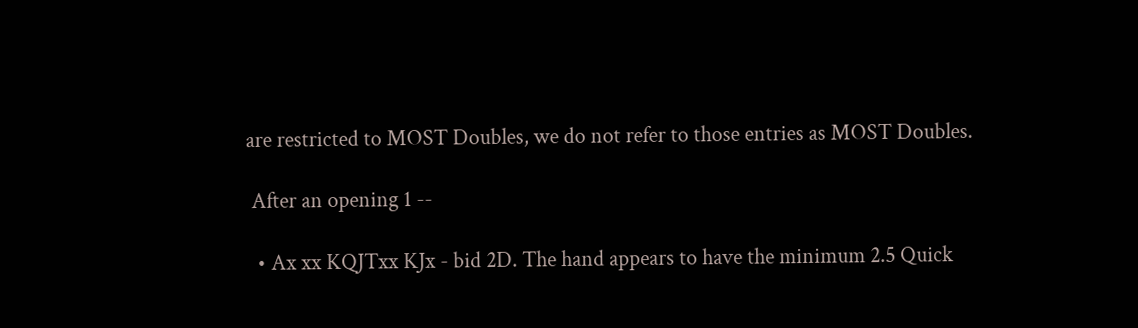are restricted to MOST Doubles, we do not refer to those entries as MOST Doubles.

 After an opening 1 --

  • Ax xx KQJTxx KJx - bid 2D. The hand appears to have the minimum 2.5 Quick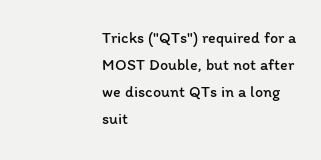Tricks ("QTs") required for a MOST Double, but not after we discount QTs in a long suit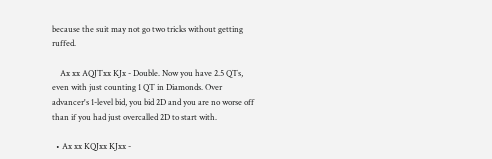because the suit may not go two tricks without getting ruffed.

    Ax xx AQJTxx KJx - Double. Now you have 2.5 QTs, even with just counting 1 QT in Diamonds. Over advancer's 1-level bid, you bid 2D and you are no worse off than if you had just overcalled 2D to start with.

  • Ax xx KQJxx KJxx -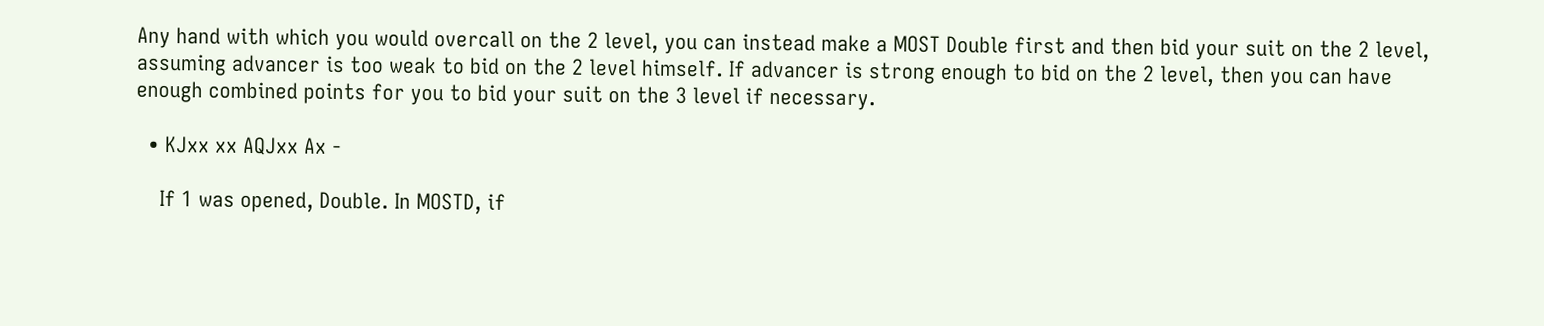Any hand with which you would overcall on the 2 level, you can instead make a MOST Double first and then bid your suit on the 2 level, assuming advancer is too weak to bid on the 2 level himself. If advancer is strong enough to bid on the 2 level, then you can have enough combined points for you to bid your suit on the 3 level if necessary.

  • KJxx xx AQJxx Ax -

    If 1 was opened, Double. In MOSTD, if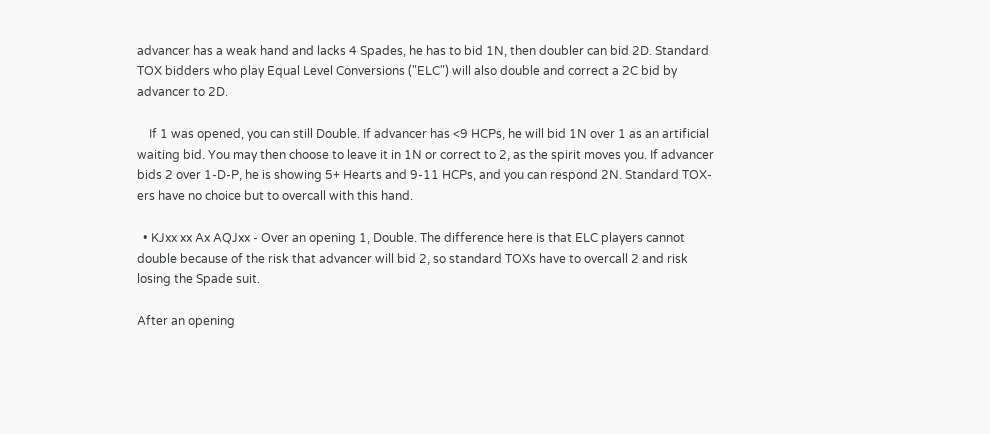advancer has a weak hand and lacks 4 Spades, he has to bid 1N, then doubler can bid 2D. Standard TOX bidders who play Equal Level Conversions ("ELC") will also double and correct a 2C bid by advancer to 2D.

    If 1 was opened, you can still Double. If advancer has <9 HCPs, he will bid 1N over 1 as an artificial waiting bid. You may then choose to leave it in 1N or correct to 2, as the spirit moves you. If advancer bids 2 over 1-D-P, he is showing 5+ Hearts and 9-11 HCPs, and you can respond 2N. Standard TOX-ers have no choice but to overcall with this hand.

  • KJxx xx Ax AQJxx - Over an opening 1, Double. The difference here is that ELC players cannot double because of the risk that advancer will bid 2, so standard TOXs have to overcall 2 and risk losing the Spade suit.

After an opening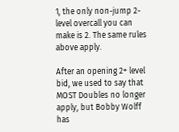1, the only non-jump 2-level overcall you can make is 2. The same rules above apply.

After an opening 2+ level bid, we used to say that MOST Doubles no longer apply, but Bobby Wolff has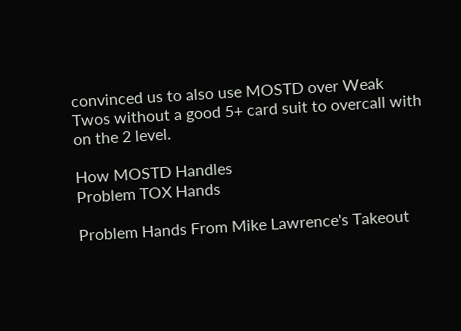convinced us to also use MOSTD over Weak Twos without a good 5+ card suit to overcall with on the 2 level.

How MOSTD Handles
Problem TOX Hands

Problem Hands From Mike Lawrence's Takeout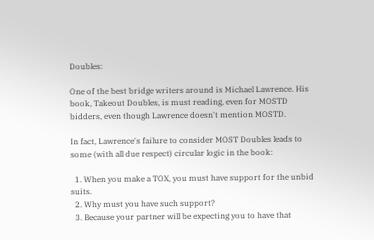Doubles:

One of the best bridge writers around is Michael Lawrence. His book, Takeout Doubles, is must reading, even for MOSTD bidders, even though Lawrence doesn't mention MOSTD.

In fact, Lawrence's failure to consider MOST Doubles leads to some (with all due respect) circular logic in the book:

  1. When you make a TOX, you must have support for the unbid suits.
  2. Why must you have such support?
  3. Because your partner will be expecting you to have that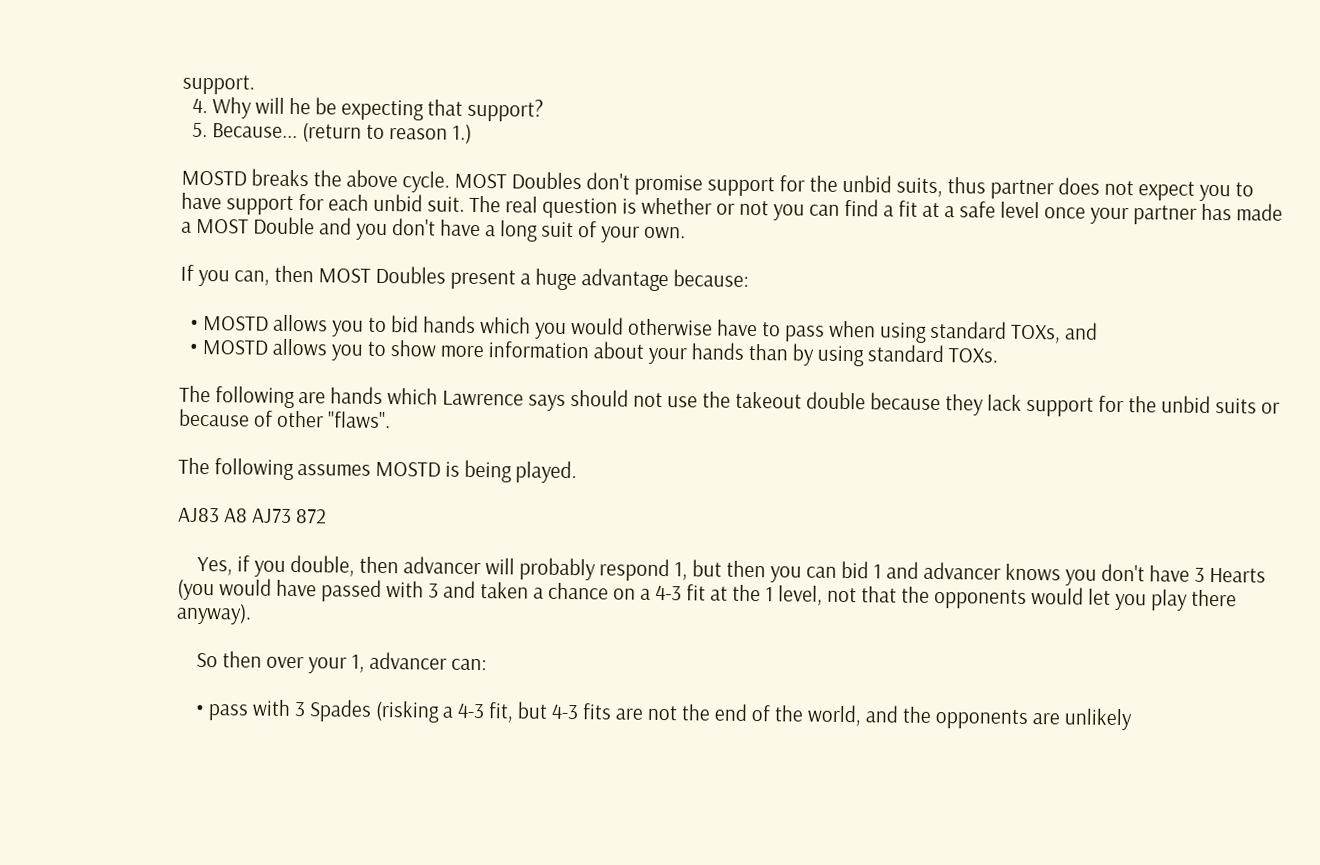support.
  4. Why will he be expecting that support?
  5. Because... (return to reason 1.)

MOSTD breaks the above cycle. MOST Doubles don't promise support for the unbid suits, thus partner does not expect you to have support for each unbid suit. The real question is whether or not you can find a fit at a safe level once your partner has made a MOST Double and you don't have a long suit of your own.

If you can, then MOST Doubles present a huge advantage because:

  • MOSTD allows you to bid hands which you would otherwise have to pass when using standard TOXs, and
  • MOSTD allows you to show more information about your hands than by using standard TOXs.

The following are hands which Lawrence says should not use the takeout double because they lack support for the unbid suits or because of other "flaws".

The following assumes MOSTD is being played.

AJ83 A8 AJ73 872

    Yes, if you double, then advancer will probably respond 1, but then you can bid 1 and advancer knows you don't have 3 Hearts (you would have passed with 3 and taken a chance on a 4-3 fit at the 1 level, not that the opponents would let you play there anyway).

    So then over your 1, advancer can:

    • pass with 3 Spades (risking a 4-3 fit, but 4-3 fits are not the end of the world, and the opponents are unlikely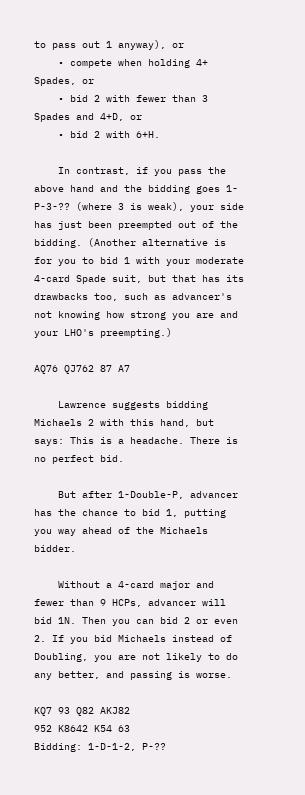to pass out 1 anyway), or
    • compete when holding 4+ Spades, or
    • bid 2 with fewer than 3 Spades and 4+D, or
    • bid 2 with 6+H.

    In contrast, if you pass the above hand and the bidding goes 1-P-3-?? (where 3 is weak), your side has just been preempted out of the bidding. (Another alternative is for you to bid 1 with your moderate 4-card Spade suit, but that has its drawbacks too, such as advancer's not knowing how strong you are and your LHO's preempting.)

AQ76 QJ762 87 A7

    Lawrence suggests bidding Michaels 2 with this hand, but says: This is a headache. There is no perfect bid.

    But after 1-Double-P, advancer has the chance to bid 1, putting you way ahead of the Michaels bidder.

    Without a 4-card major and fewer than 9 HCPs, advancer will bid 1N. Then you can bid 2 or even 2. If you bid Michaels instead of Doubling, you are not likely to do any better, and passing is worse.

KQ7 93 Q82 AKJ82
952 K8642 K54 63
Bidding: 1-D-1-2, P-??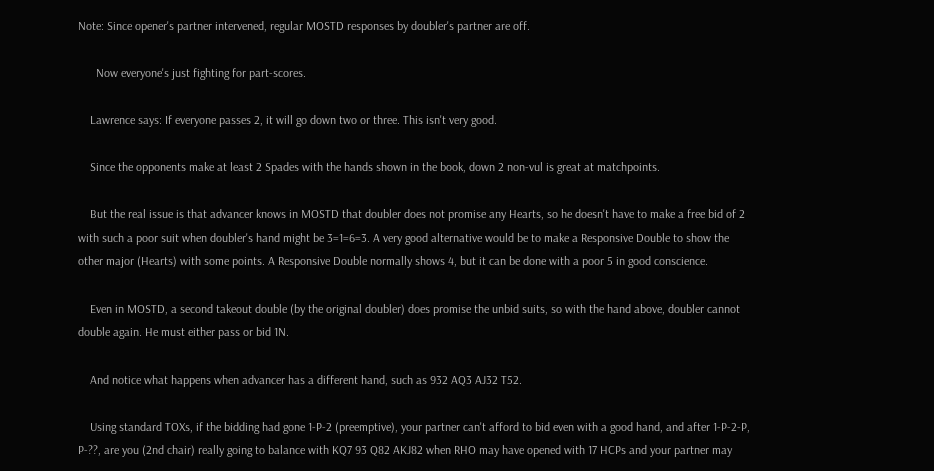Note: Since opener's partner intervened, regular MOSTD responses by doubler's partner are off.

      Now everyone's just fighting for part-scores.

    Lawrence says: If everyone passes 2, it will go down two or three. This isn't very good.

    Since the opponents make at least 2 Spades with the hands shown in the book, down 2 non-vul is great at matchpoints.

    But the real issue is that advancer knows in MOSTD that doubler does not promise any Hearts, so he doesn't have to make a free bid of 2 with such a poor suit when doubler's hand might be 3=1=6=3. A very good alternative would be to make a Responsive Double to show the other major (Hearts) with some points. A Responsive Double normally shows 4, but it can be done with a poor 5 in good conscience.

    Even in MOSTD, a second takeout double (by the original doubler) does promise the unbid suits, so with the hand above, doubler cannot double again. He must either pass or bid 1N.

    And notice what happens when advancer has a different hand, such as 932 AQ3 AJ32 T52.

    Using standard TOXs, if the bidding had gone 1-P-2 (preemptive), your partner can't afford to bid even with a good hand, and after 1-P-2-P, P-??, are you (2nd chair) really going to balance with KQ7 93 Q82 AKJ82 when RHO may have opened with 17 HCPs and your partner may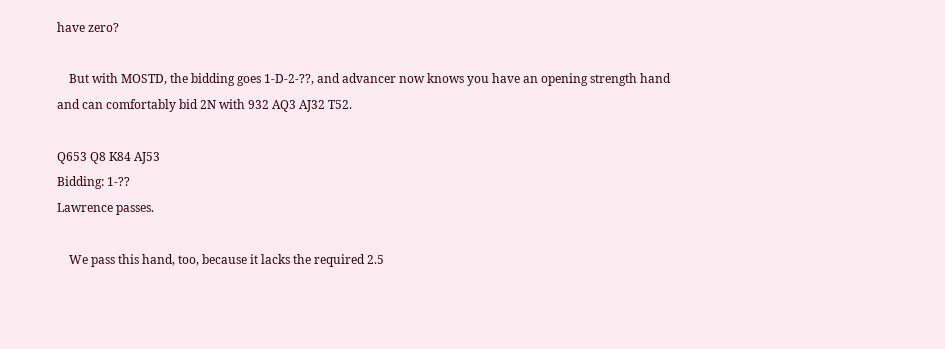have zero?

    But with MOSTD, the bidding goes 1-D-2-??, and advancer now knows you have an opening strength hand and can comfortably bid 2N with 932 AQ3 AJ32 T52.

Q653 Q8 K84 AJ53
Bidding: 1-??
Lawrence passes.

    We pass this hand, too, because it lacks the required 2.5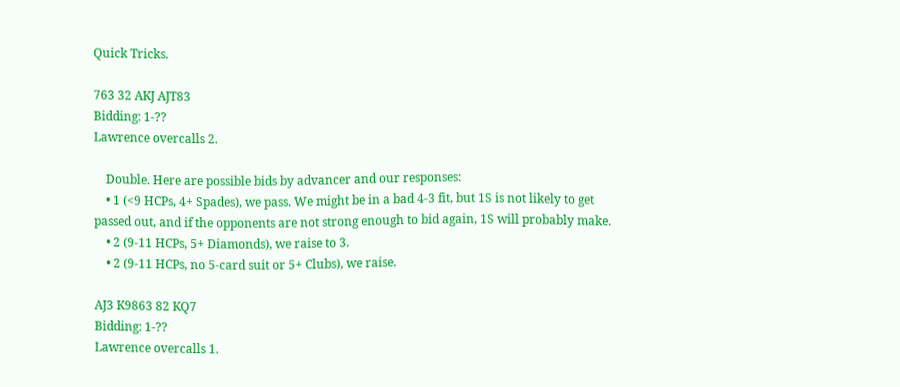Quick Tricks.

763 32 AKJ AJT83
Bidding: 1-??
Lawrence overcalls 2.

    Double. Here are possible bids by advancer and our responses:
    • 1 (<9 HCPs, 4+ Spades), we pass. We might be in a bad 4-3 fit, but 1S is not likely to get passed out, and if the opponents are not strong enough to bid again, 1S will probably make.
    • 2 (9-11 HCPs, 5+ Diamonds), we raise to 3.
    • 2 (9-11 HCPs, no 5-card suit or 5+ Clubs), we raise.

AJ3 K9863 82 KQ7
Bidding: 1-??
Lawrence overcalls 1.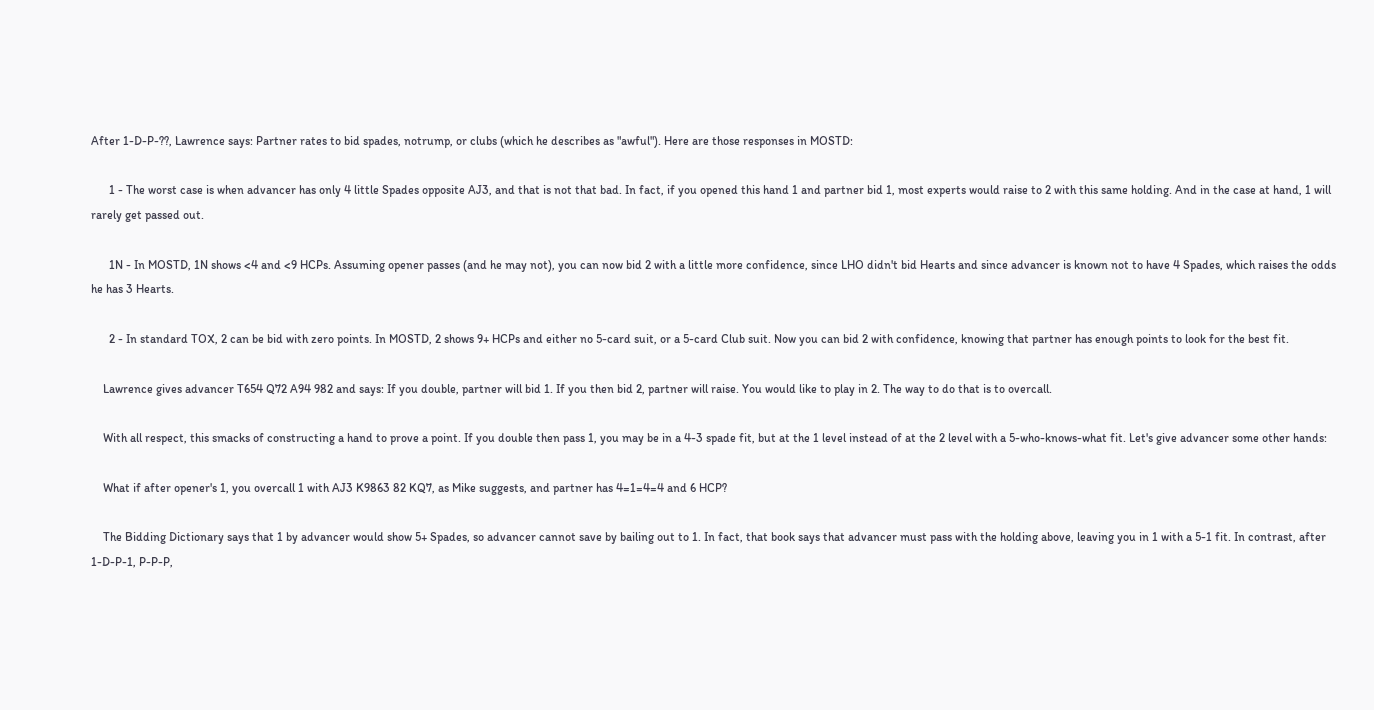After 1-D-P-??, Lawrence says: Partner rates to bid spades, notrump, or clubs (which he describes as "awful"). Here are those responses in MOSTD:

      1 - The worst case is when advancer has only 4 little Spades opposite AJ3, and that is not that bad. In fact, if you opened this hand 1 and partner bid 1, most experts would raise to 2 with this same holding. And in the case at hand, 1 will rarely get passed out.

      1N - In MOSTD, 1N shows <4 and <9 HCPs. Assuming opener passes (and he may not), you can now bid 2 with a little more confidence, since LHO didn't bid Hearts and since advancer is known not to have 4 Spades, which raises the odds he has 3 Hearts.

      2 - In standard TOX, 2 can be bid with zero points. In MOSTD, 2 shows 9+ HCPs and either no 5-card suit, or a 5-card Club suit. Now you can bid 2 with confidence, knowing that partner has enough points to look for the best fit.

    Lawrence gives advancer T654 Q72 A94 982 and says: If you double, partner will bid 1. If you then bid 2, partner will raise. You would like to play in 2. The way to do that is to overcall.

    With all respect, this smacks of constructing a hand to prove a point. If you double then pass 1, you may be in a 4-3 spade fit, but at the 1 level instead of at the 2 level with a 5-who-knows-what fit. Let's give advancer some other hands:

    What if after opener's 1, you overcall 1 with AJ3 K9863 82 KQ7, as Mike suggests, and partner has 4=1=4=4 and 6 HCP?

    The Bidding Dictionary says that 1 by advancer would show 5+ Spades, so advancer cannot save by bailing out to 1. In fact, that book says that advancer must pass with the holding above, leaving you in 1 with a 5-1 fit. In contrast, after 1-D-P-1, P-P-P,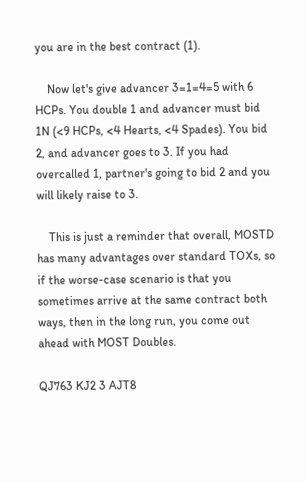you are in the best contract (1).

    Now let's give advancer 3=1=4=5 with 6 HCPs. You double 1 and advancer must bid 1N (<9 HCPs, <4 Hearts, <4 Spades). You bid 2, and advancer goes to 3. If you had overcalled 1, partner's going to bid 2 and you will likely raise to 3.

    This is just a reminder that overall, MOSTD has many advantages over standard TOXs, so if the worse-case scenario is that you sometimes arrive at the same contract both ways, then in the long run, you come out ahead with MOST Doubles.

QJ763 KJ2 3 AJT8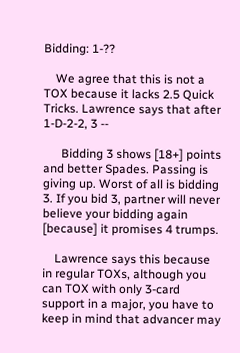Bidding: 1-??

    We agree that this is not a TOX because it lacks 2.5 Quick Tricks. Lawrence says that after 1-D-2-2, 3 --

      Bidding 3 shows [18+] points and better Spades. Passing is giving up. Worst of all is bidding 3. If you bid 3, partner will never believe your bidding again [because] it promises 4 trumps.

    Lawrence says this because in regular TOXs, although you can TOX with only 3-card support in a major, you have to keep in mind that advancer may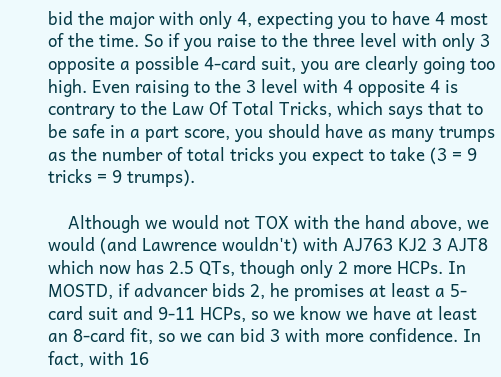bid the major with only 4, expecting you to have 4 most of the time. So if you raise to the three level with only 3 opposite a possible 4-card suit, you are clearly going too high. Even raising to the 3 level with 4 opposite 4 is contrary to the Law Of Total Tricks, which says that to be safe in a part score, you should have as many trumps as the number of total tricks you expect to take (3 = 9 tricks = 9 trumps).

    Although we would not TOX with the hand above, we would (and Lawrence wouldn't) with AJ763 KJ2 3 AJT8 which now has 2.5 QTs, though only 2 more HCPs. In MOSTD, if advancer bids 2, he promises at least a 5-card suit and 9-11 HCPs, so we know we have at least an 8-card fit, so we can bid 3 with more confidence. In fact, with 16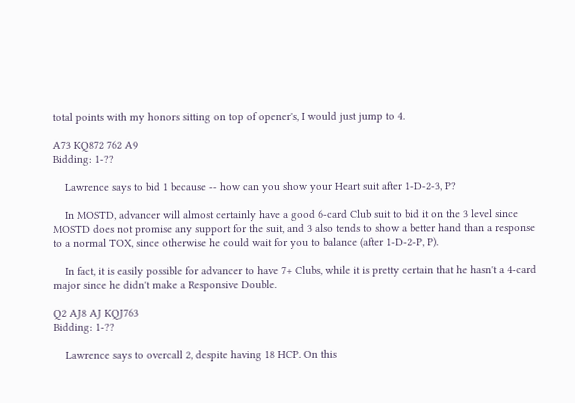total points with my honors sitting on top of opener's, I would just jump to 4.

A73 KQ872 762 A9
Bidding: 1-??

    Lawrence says to bid 1 because -- how can you show your Heart suit after 1-D-2-3, P?

    In MOSTD, advancer will almost certainly have a good 6-card Club suit to bid it on the 3 level since MOSTD does not promise any support for the suit, and 3 also tends to show a better hand than a response to a normal TOX, since otherwise he could wait for you to balance (after 1-D-2-P, P).

    In fact, it is easily possible for advancer to have 7+ Clubs, while it is pretty certain that he hasn't a 4-card major since he didn't make a Responsive Double.

Q2 AJ8 AJ KQJ763
Bidding: 1-??

    Lawrence says to overcall 2, despite having 18 HCP. On this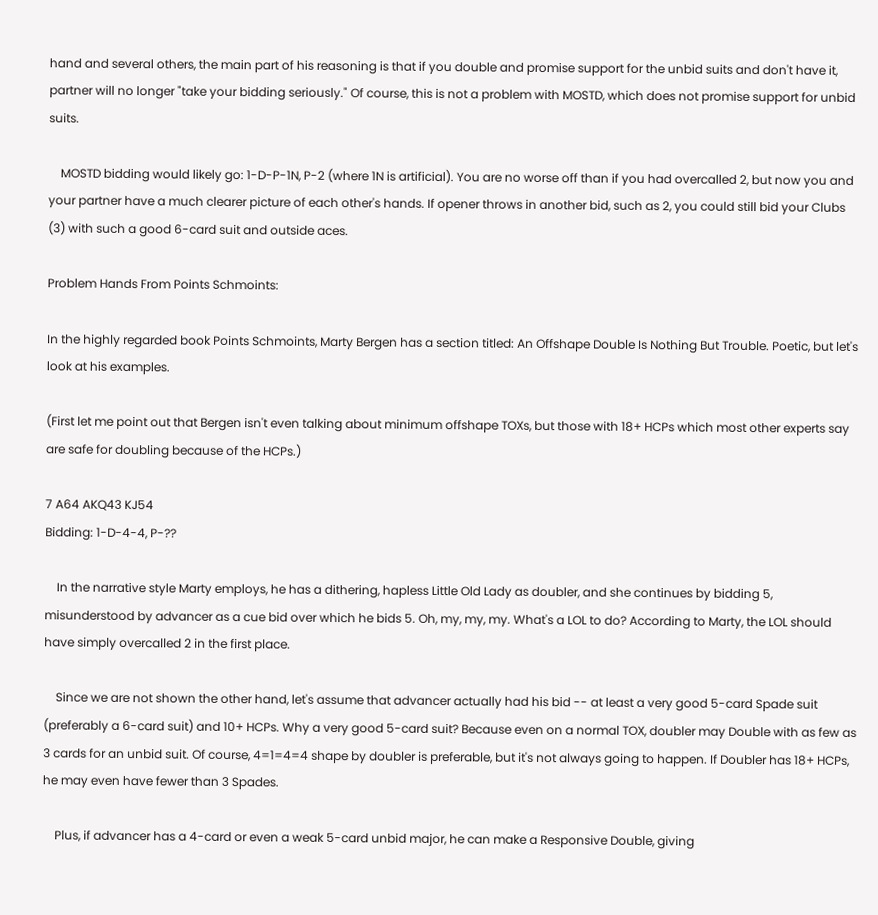hand and several others, the main part of his reasoning is that if you double and promise support for the unbid suits and don't have it, partner will no longer "take your bidding seriously." Of course, this is not a problem with MOSTD, which does not promise support for unbid suits.

    MOSTD bidding would likely go: 1-D-P-1N, P-2 (where 1N is artificial). You are no worse off than if you had overcalled 2, but now you and your partner have a much clearer picture of each other's hands. If opener throws in another bid, such as 2, you could still bid your Clubs (3) with such a good 6-card suit and outside aces.

Problem Hands From Points Schmoints:

In the highly regarded book Points Schmoints, Marty Bergen has a section titled: An Offshape Double Is Nothing But Trouble. Poetic, but let's look at his examples.

(First let me point out that Bergen isn't even talking about minimum offshape TOXs, but those with 18+ HCPs which most other experts say are safe for doubling because of the HCPs.)

7 A64 AKQ43 KJ54
Bidding: 1-D-4-4, P-??

    In the narrative style Marty employs, he has a dithering, hapless Little Old Lady as doubler, and she continues by bidding 5, misunderstood by advancer as a cue bid over which he bids 5. Oh, my, my, my. What's a LOL to do? According to Marty, the LOL should have simply overcalled 2 in the first place.

    Since we are not shown the other hand, let's assume that advancer actually had his bid -- at least a very good 5-card Spade suit (preferably a 6-card suit) and 10+ HCPs. Why a very good 5-card suit? Because even on a normal TOX, doubler may Double with as few as 3 cards for an unbid suit. Of course, 4=1=4=4 shape by doubler is preferable, but it's not always going to happen. If Doubler has 18+ HCPs, he may even have fewer than 3 Spades.

    Plus, if advancer has a 4-card or even a weak 5-card unbid major, he can make a Responsive Double, giving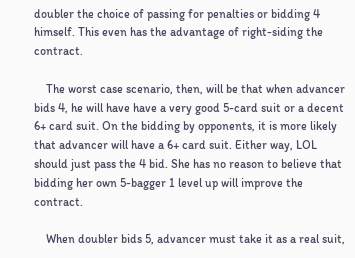doubler the choice of passing for penalties or bidding 4 himself. This even has the advantage of right-siding the contract.

    The worst case scenario, then, will be that when advancer bids 4, he will have have a very good 5-card suit or a decent 6+ card suit. On the bidding by opponents, it is more likely that advancer will have a 6+ card suit. Either way, LOL should just pass the 4 bid. She has no reason to believe that bidding her own 5-bagger 1 level up will improve the contract.

    When doubler bids 5, advancer must take it as a real suit,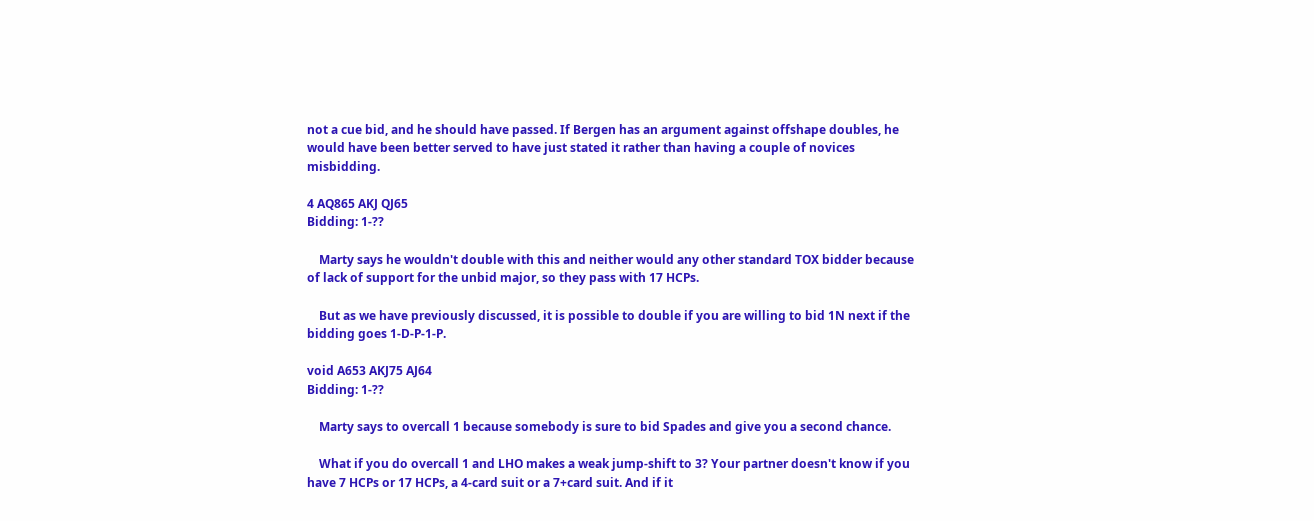not a cue bid, and he should have passed. If Bergen has an argument against offshape doubles, he would have been better served to have just stated it rather than having a couple of novices misbidding.

4 AQ865 AKJ QJ65
Bidding: 1-??

    Marty says he wouldn't double with this and neither would any other standard TOX bidder because of lack of support for the unbid major, so they pass with 17 HCPs.

    But as we have previously discussed, it is possible to double if you are willing to bid 1N next if the bidding goes 1-D-P-1-P.

void A653 AKJ75 AJ64
Bidding: 1-??

    Marty says to overcall 1 because somebody is sure to bid Spades and give you a second chance.

    What if you do overcall 1 and LHO makes a weak jump-shift to 3? Your partner doesn't know if you have 7 HCPs or 17 HCPs, a 4-card suit or a 7+card suit. And if it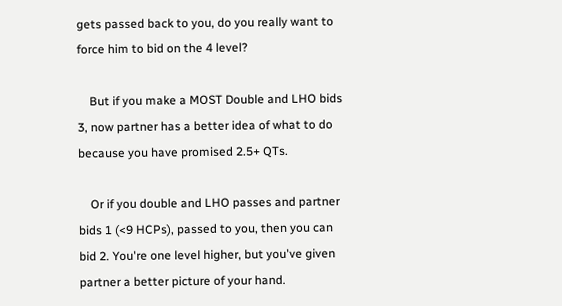gets passed back to you, do you really want to force him to bid on the 4 level?

    But if you make a MOST Double and LHO bids 3, now partner has a better idea of what to do because you have promised 2.5+ QTs.

    Or if you double and LHO passes and partner bids 1 (<9 HCPs), passed to you, then you can bid 2. You're one level higher, but you've given partner a better picture of your hand.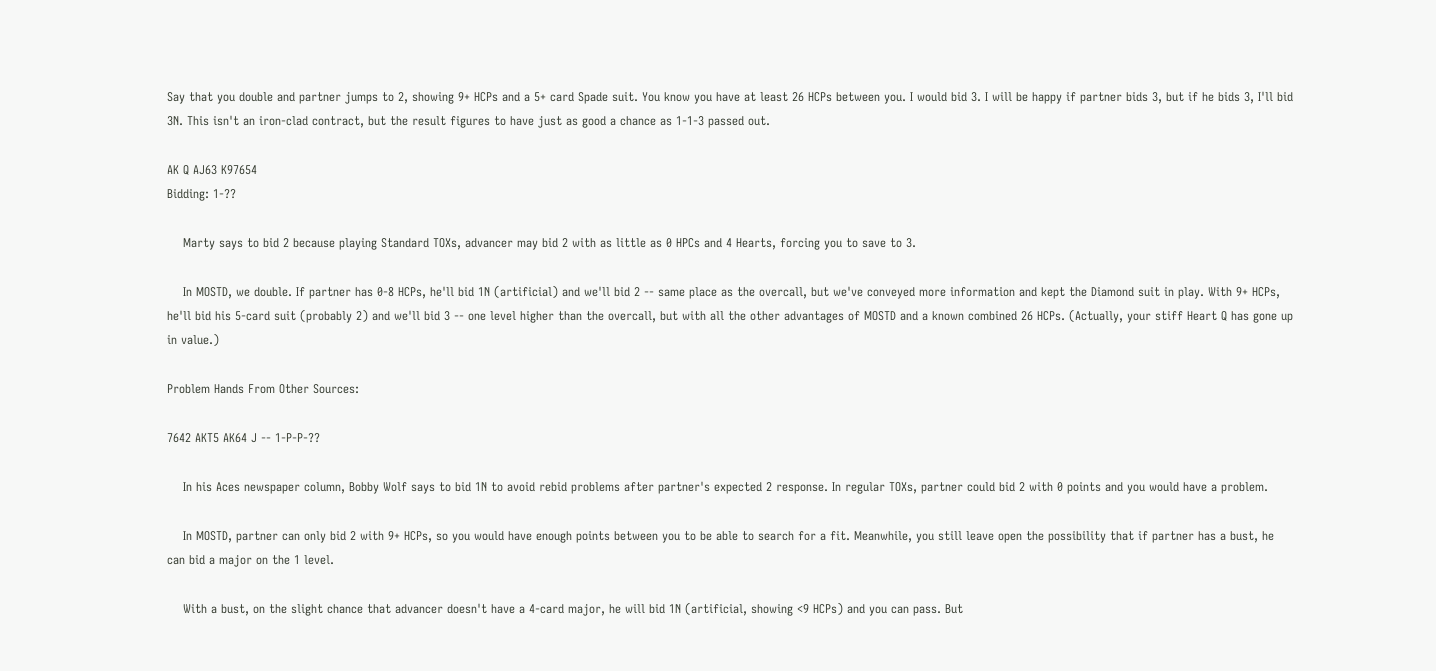Say that you double and partner jumps to 2, showing 9+ HCPs and a 5+ card Spade suit. You know you have at least 26 HCPs between you. I would bid 3. I will be happy if partner bids 3, but if he bids 3, I'll bid 3N. This isn't an iron-clad contract, but the result figures to have just as good a chance as 1-1-3 passed out.

AK Q AJ63 K97654
Bidding: 1-??

    Marty says to bid 2 because playing Standard TOXs, advancer may bid 2 with as little as 0 HPCs and 4 Hearts, forcing you to save to 3.

    In MOSTD, we double. If partner has 0-8 HCPs, he'll bid 1N (artificial) and we'll bid 2 -- same place as the overcall, but we've conveyed more information and kept the Diamond suit in play. With 9+ HCPs, he'll bid his 5-card suit (probably 2) and we'll bid 3 -- one level higher than the overcall, but with all the other advantages of MOSTD and a known combined 26 HCPs. (Actually, your stiff Heart Q has gone up in value.)

Problem Hands From Other Sources:

7642 AKT5 AK64 J -- 1-P-P-??

    In his Aces newspaper column, Bobby Wolf says to bid 1N to avoid rebid problems after partner's expected 2 response. In regular TOXs, partner could bid 2 with 0 points and you would have a problem.

    In MOSTD, partner can only bid 2 with 9+ HCPs, so you would have enough points between you to be able to search for a fit. Meanwhile, you still leave open the possibility that if partner has a bust, he can bid a major on the 1 level.

    With a bust, on the slight chance that advancer doesn't have a 4-card major, he will bid 1N (artificial, showing <9 HCPs) and you can pass. But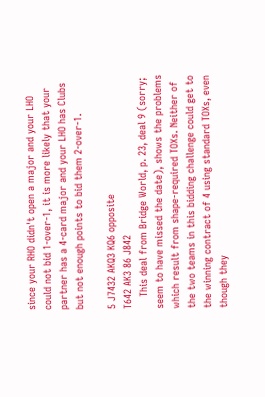since your RHO didn't open a major and your LHO could not bid 1-over-1, it is more likely that your partner has a 4-card major and your LHO has Clubs but not enough points to bid them 2-over-1.

5 J7432 AKQ3 KQ6 opposite
T642 AK3 86 J842
    This deal from Bridge World, p. 23, deal 9 (sorry; seem to have missed the date), shows the problems which result from shape-required TOXs. Neither of the two teams in this bidding challenge could get to the winning contract of 4 using standard TOXs, even though they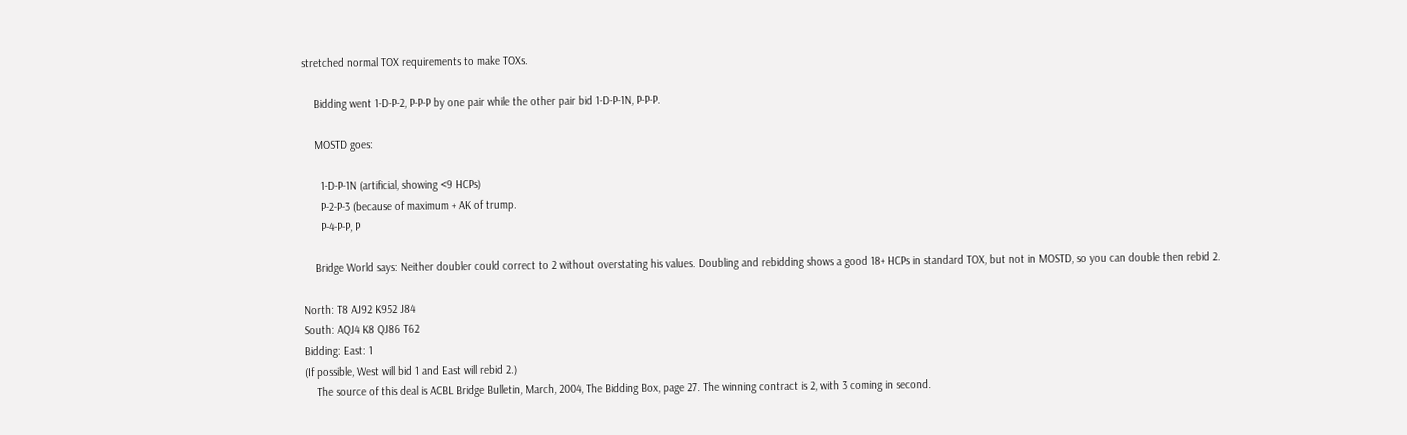stretched normal TOX requirements to make TOXs.

    Bidding went 1-D-P-2, P-P-P by one pair while the other pair bid 1-D-P-1N, P-P-P.

    MOSTD goes:

      1-D-P-1N (artificial, showing <9 HCPs)
      P-2-P-3 (because of maximum + AK of trump.
      P-4-P-P, P

    Bridge World says: Neither doubler could correct to 2 without overstating his values. Doubling and rebidding shows a good 18+ HCPs in standard TOX, but not in MOSTD, so you can double then rebid 2.

North: T8 AJ92 K952 J84
South: AQJ4 K8 QJ86 T62
Bidding: East: 1
(If possible, West will bid 1 and East will rebid 2.)
    The source of this deal is ACBL Bridge Bulletin, March, 2004, The Bidding Box, page 27. The winning contract is 2, with 3 coming in second.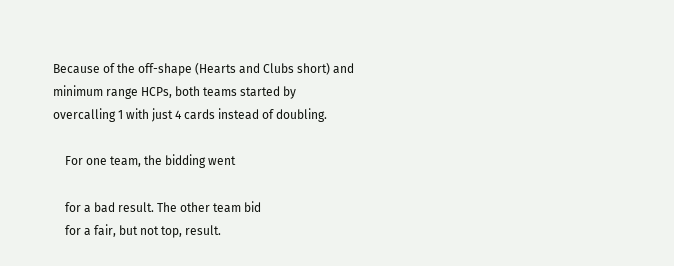Because of the off-shape (Hearts and Clubs short) and minimum range HCPs, both teams started by overcalling 1 with just 4 cards instead of doubling.

    For one team, the bidding went

    for a bad result. The other team bid
    for a fair, but not top, result.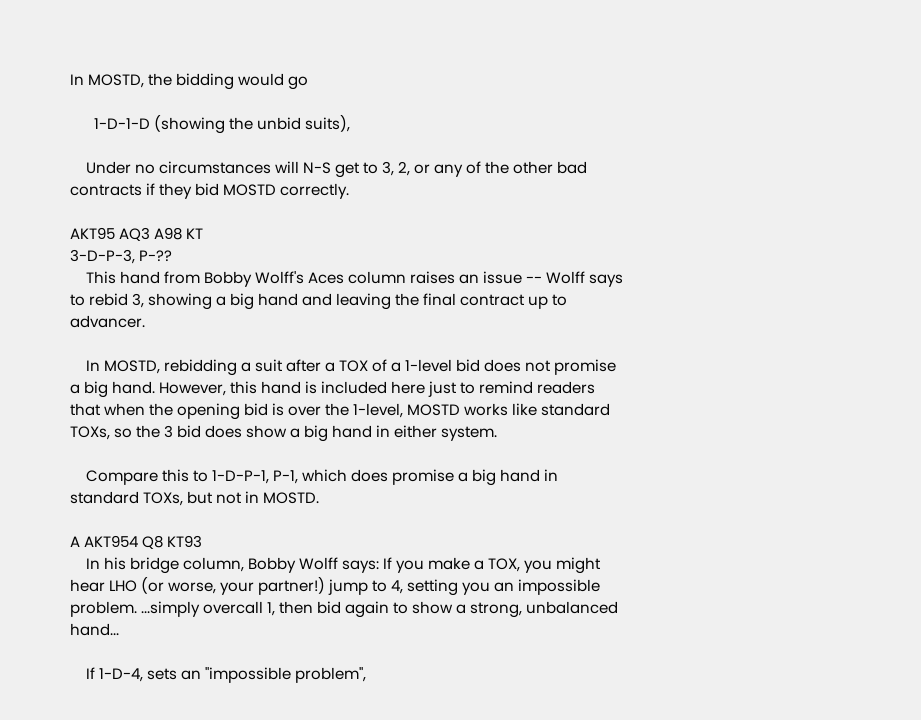In MOSTD, the bidding would go

      1-D-1-D (showing the unbid suits),

    Under no circumstances will N-S get to 3, 2, or any of the other bad contracts if they bid MOSTD correctly.

AKT95 AQ3 A98 KT
3-D-P-3, P-??
    This hand from Bobby Wolff's Aces column raises an issue -- Wolff says to rebid 3, showing a big hand and leaving the final contract up to advancer.

    In MOSTD, rebidding a suit after a TOX of a 1-level bid does not promise a big hand. However, this hand is included here just to remind readers that when the opening bid is over the 1-level, MOSTD works like standard TOXs, so the 3 bid does show a big hand in either system.

    Compare this to 1-D-P-1, P-1, which does promise a big hand in standard TOXs, but not in MOSTD.

A AKT954 Q8 KT93
    In his bridge column, Bobby Wolff says: If you make a TOX, you might hear LHO (or worse, your partner!) jump to 4, setting you an impossible problem. ...simply overcall 1, then bid again to show a strong, unbalanced hand...

    If 1-D-4, sets an "impossible problem",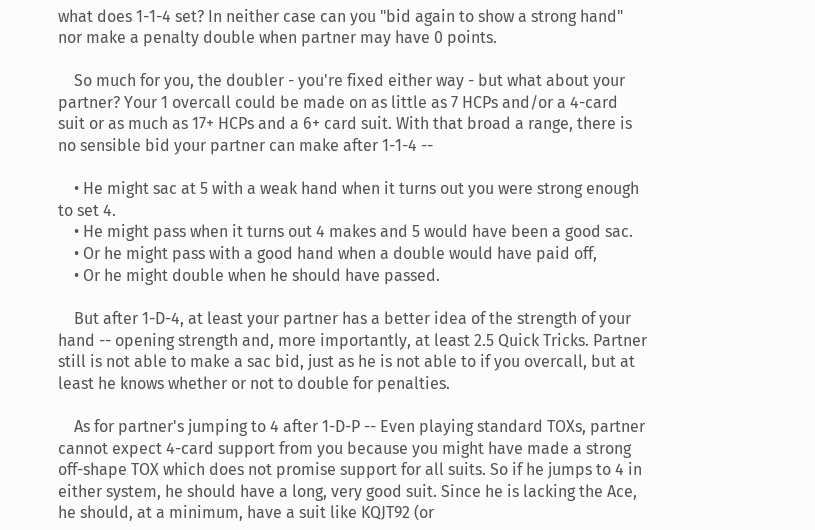what does 1-1-4 set? In neither case can you "bid again to show a strong hand" nor make a penalty double when partner may have 0 points.

    So much for you, the doubler - you're fixed either way - but what about your partner? Your 1 overcall could be made on as little as 7 HCPs and/or a 4-card suit or as much as 17+ HCPs and a 6+ card suit. With that broad a range, there is no sensible bid your partner can make after 1-1-4 --

    • He might sac at 5 with a weak hand when it turns out you were strong enough to set 4.
    • He might pass when it turns out 4 makes and 5 would have been a good sac.
    • Or he might pass with a good hand when a double would have paid off,
    • Or he might double when he should have passed.

    But after 1-D-4, at least your partner has a better idea of the strength of your hand -- opening strength and, more importantly, at least 2.5 Quick Tricks. Partner still is not able to make a sac bid, just as he is not able to if you overcall, but at least he knows whether or not to double for penalties.

    As for partner's jumping to 4 after 1-D-P -- Even playing standard TOXs, partner cannot expect 4-card support from you because you might have made a strong off-shape TOX which does not promise support for all suits. So if he jumps to 4 in either system, he should have a long, very good suit. Since he is lacking the Ace, he should, at a minimum, have a suit like KQJT92 (or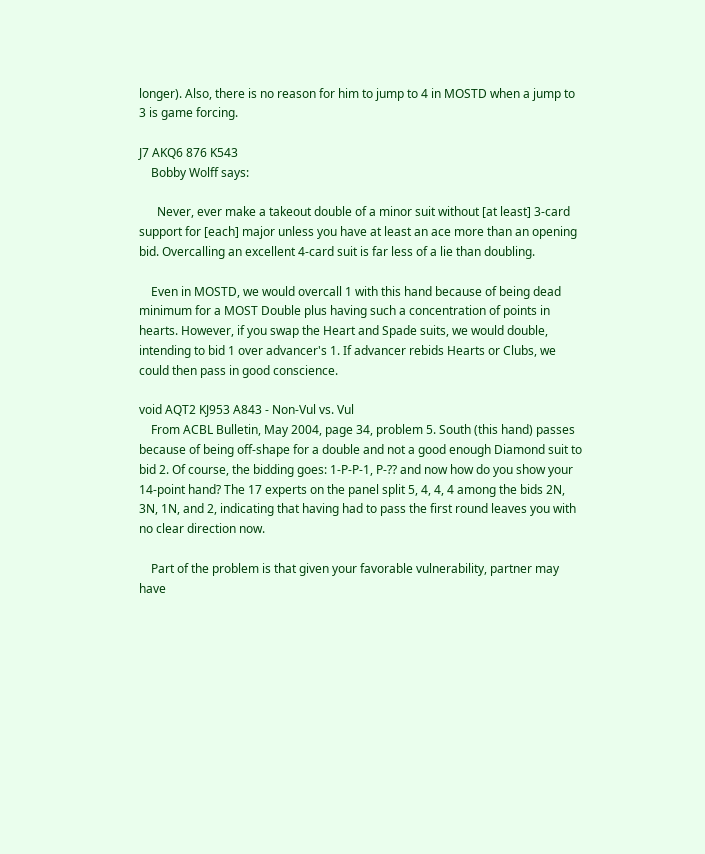longer). Also, there is no reason for him to jump to 4 in MOSTD when a jump to 3 is game forcing.

J7 AKQ6 876 K543
    Bobby Wolff says:

      Never, ever make a takeout double of a minor suit without [at least] 3-card support for [each] major unless you have at least an ace more than an opening bid. Overcalling an excellent 4-card suit is far less of a lie than doubling.

    Even in MOSTD, we would overcall 1 with this hand because of being dead minimum for a MOST Double plus having such a concentration of points in hearts. However, if you swap the Heart and Spade suits, we would double, intending to bid 1 over advancer's 1. If advancer rebids Hearts or Clubs, we could then pass in good conscience.

void AQT2 KJ953 A843 - Non-Vul vs. Vul
    From ACBL Bulletin, May 2004, page 34, problem 5. South (this hand) passes because of being off-shape for a double and not a good enough Diamond suit to bid 2. Of course, the bidding goes: 1-P-P-1, P-?? and now how do you show your 14-point hand? The 17 experts on the panel split 5, 4, 4, 4 among the bids 2N, 3N, 1N, and 2, indicating that having had to pass the first round leaves you with no clear direction now.

    Part of the problem is that given your favorable vulnerability, partner may have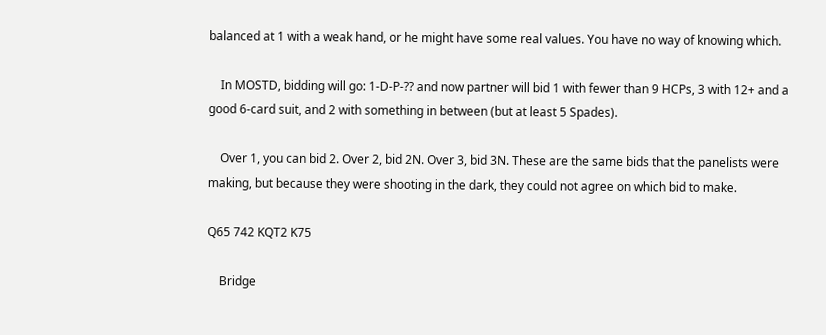balanced at 1 with a weak hand, or he might have some real values. You have no way of knowing which.

    In MOSTD, bidding will go: 1-D-P-?? and now partner will bid 1 with fewer than 9 HCPs, 3 with 12+ and a good 6-card suit, and 2 with something in between (but at least 5 Spades).

    Over 1, you can bid 2. Over 2, bid 2N. Over 3, bid 3N. These are the same bids that the panelists were making, but because they were shooting in the dark, they could not agree on which bid to make.

Q65 742 KQT2 K75

    Bridge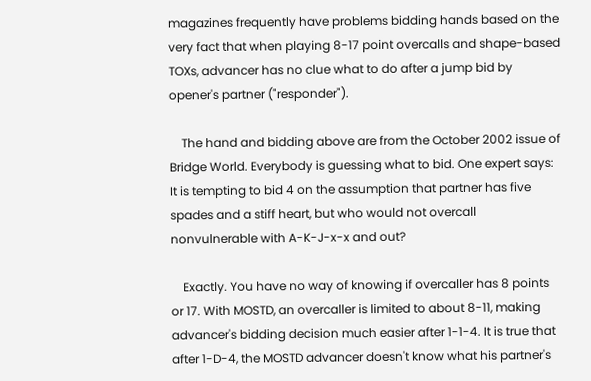magazines frequently have problems bidding hands based on the very fact that when playing 8-17 point overcalls and shape-based TOXs, advancer has no clue what to do after a jump bid by opener's partner ("responder").

    The hand and bidding above are from the October 2002 issue of Bridge World. Everybody is guessing what to bid. One expert says:  It is tempting to bid 4 on the assumption that partner has five spades and a stiff heart, but who would not overcall nonvulnerable with A-K-J-x-x and out?

    Exactly. You have no way of knowing if overcaller has 8 points or 17. With MOSTD, an overcaller is limited to about 8-11, making advancer's bidding decision much easier after 1-1-4. It is true that after 1-D-4, the MOSTD advancer doesn't know what his partner's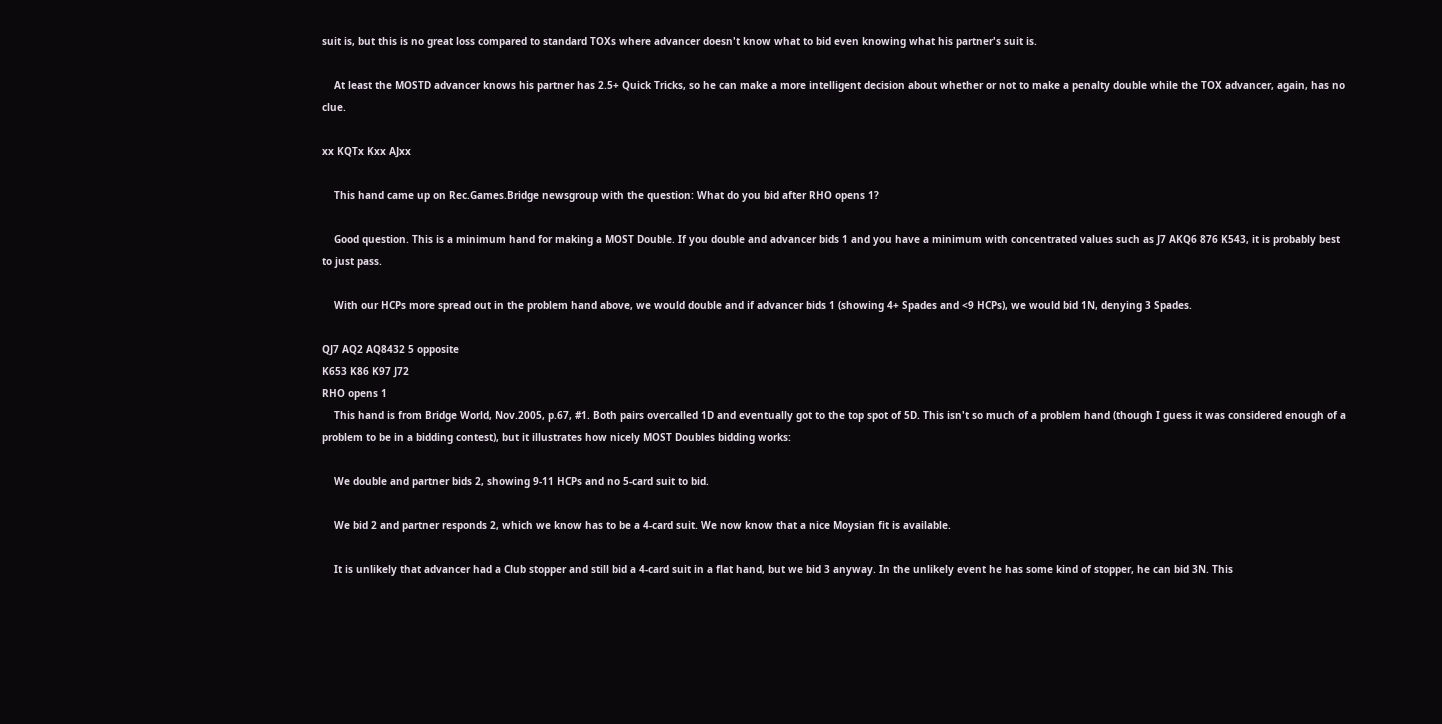suit is, but this is no great loss compared to standard TOXs where advancer doesn't know what to bid even knowing what his partner's suit is.

    At least the MOSTD advancer knows his partner has 2.5+ Quick Tricks, so he can make a more intelligent decision about whether or not to make a penalty double while the TOX advancer, again, has no clue.

xx KQTx Kxx AJxx

    This hand came up on Rec.Games.Bridge newsgroup with the question: What do you bid after RHO opens 1?

    Good question. This is a minimum hand for making a MOST Double. If you double and advancer bids 1 and you have a minimum with concentrated values such as J7 AKQ6 876 K543, it is probably best to just pass.

    With our HCPs more spread out in the problem hand above, we would double and if advancer bids 1 (showing 4+ Spades and <9 HCPs), we would bid 1N, denying 3 Spades.

QJ7 AQ2 AQ8432 5 opposite
K653 K86 K97 J72
RHO opens 1
    This hand is from Bridge World, Nov.2005, p.67, #1. Both pairs overcalled 1D and eventually got to the top spot of 5D. This isn't so much of a problem hand (though I guess it was considered enough of a problem to be in a bidding contest), but it illustrates how nicely MOST Doubles bidding works:

    We double and partner bids 2, showing 9-11 HCPs and no 5-card suit to bid.

    We bid 2 and partner responds 2, which we know has to be a 4-card suit. We now know that a nice Moysian fit is available.

    It is unlikely that advancer had a Club stopper and still bid a 4-card suit in a flat hand, but we bid 3 anyway. In the unlikely event he has some kind of stopper, he can bid 3N. This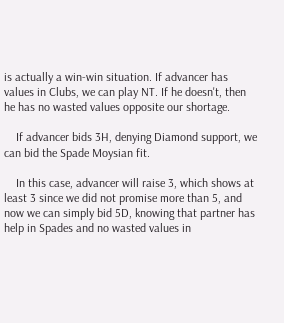is actually a win-win situation. If advancer has values in Clubs, we can play NT. If he doesn't, then he has no wasted values opposite our shortage.

    If advancer bids 3H, denying Diamond support, we can bid the Spade Moysian fit.

    In this case, advancer will raise 3, which shows at least 3 since we did not promise more than 5, and now we can simply bid 5D, knowing that partner has help in Spades and no wasted values in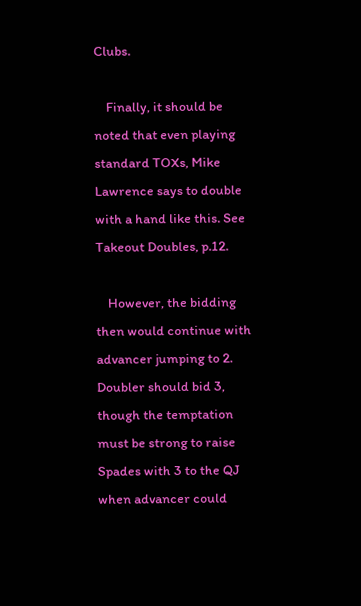Clubs.

    Finally, it should be noted that even playing standard TOXs, Mike Lawrence says to double with a hand like this. See Takeout Doubles, p.12.

    However, the bidding then would continue with advancer jumping to 2. Doubler should bid 3, though the temptation must be strong to raise Spades with 3 to the QJ when advancer could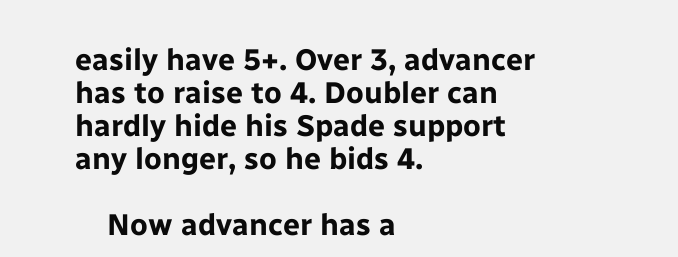easily have 5+. Over 3, advancer has to raise to 4. Doubler can hardly hide his Spade support any longer, so he bids 4.

    Now advancer has a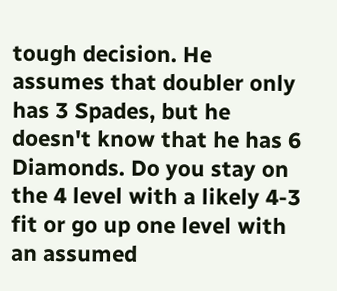tough decision. He assumes that doubler only has 3 Spades, but he doesn't know that he has 6 Diamonds. Do you stay on the 4 level with a likely 4-3 fit or go up one level with an assumed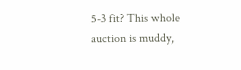5-3 fit? This whole auction is muddy,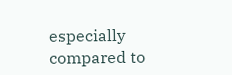especially compared to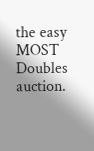the easy MOST Doubles auction.